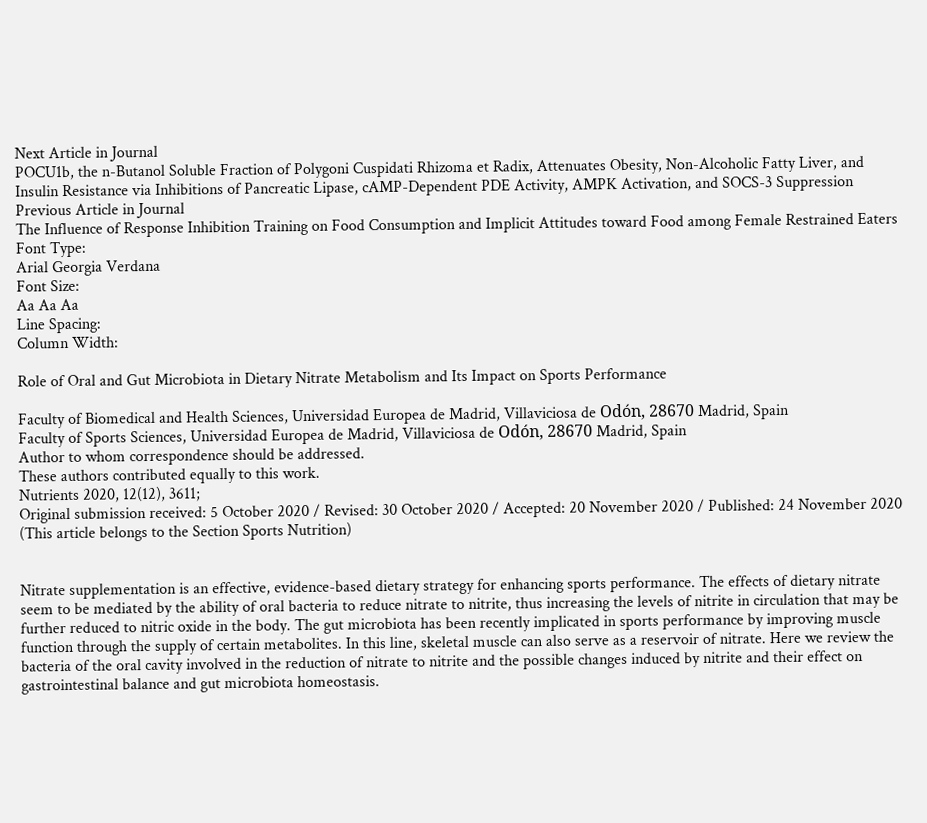Next Article in Journal
POCU1b, the n-Butanol Soluble Fraction of Polygoni Cuspidati Rhizoma et Radix, Attenuates Obesity, Non-Alcoholic Fatty Liver, and Insulin Resistance via Inhibitions of Pancreatic Lipase, cAMP-Dependent PDE Activity, AMPK Activation, and SOCS-3 Suppression
Previous Article in Journal
The Influence of Response Inhibition Training on Food Consumption and Implicit Attitudes toward Food among Female Restrained Eaters
Font Type:
Arial Georgia Verdana
Font Size:
Aa Aa Aa
Line Spacing:
Column Width:

Role of Oral and Gut Microbiota in Dietary Nitrate Metabolism and Its Impact on Sports Performance

Faculty of Biomedical and Health Sciences, Universidad Europea de Madrid, Villaviciosa de Odón, 28670 Madrid, Spain
Faculty of Sports Sciences, Universidad Europea de Madrid, Villaviciosa de Odón, 28670 Madrid, Spain
Author to whom correspondence should be addressed.
These authors contributed equally to this work.
Nutrients 2020, 12(12), 3611;
Original submission received: 5 October 2020 / Revised: 30 October 2020 / Accepted: 20 November 2020 / Published: 24 November 2020
(This article belongs to the Section Sports Nutrition)


Nitrate supplementation is an effective, evidence-based dietary strategy for enhancing sports performance. The effects of dietary nitrate seem to be mediated by the ability of oral bacteria to reduce nitrate to nitrite, thus increasing the levels of nitrite in circulation that may be further reduced to nitric oxide in the body. The gut microbiota has been recently implicated in sports performance by improving muscle function through the supply of certain metabolites. In this line, skeletal muscle can also serve as a reservoir of nitrate. Here we review the bacteria of the oral cavity involved in the reduction of nitrate to nitrite and the possible changes induced by nitrite and their effect on gastrointestinal balance and gut microbiota homeostasis.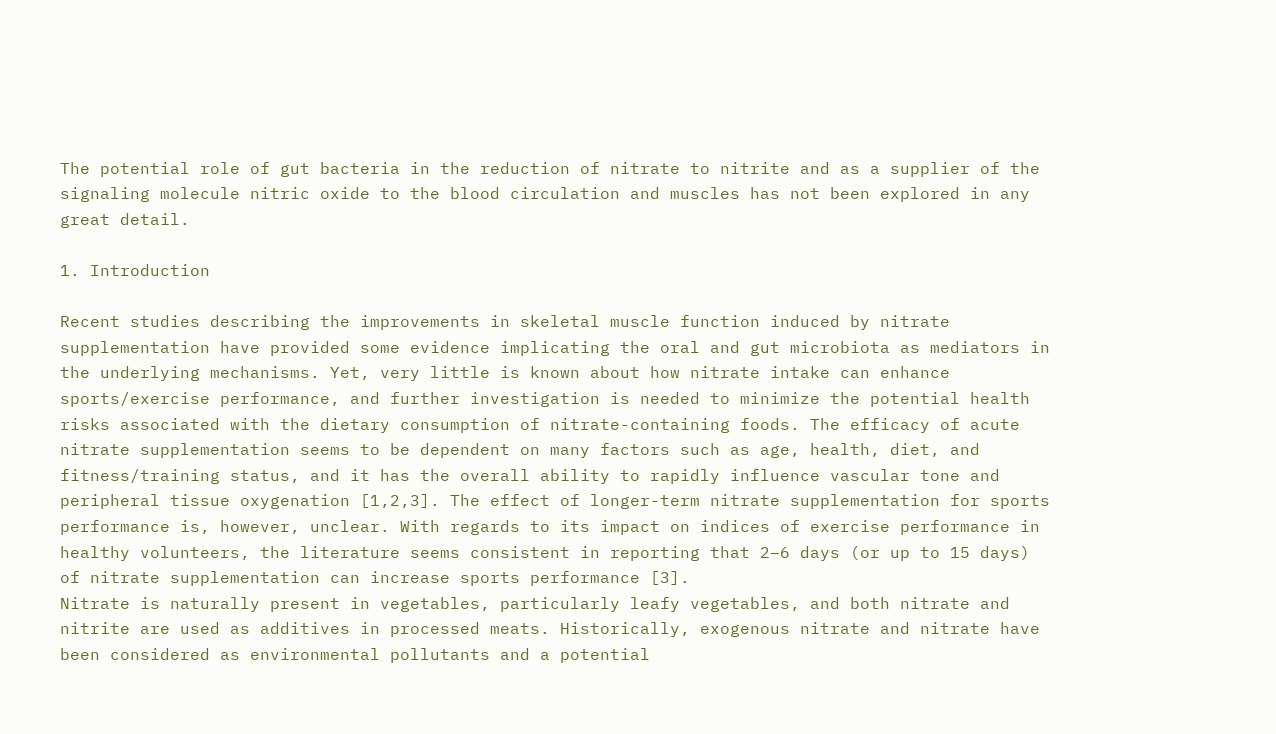The potential role of gut bacteria in the reduction of nitrate to nitrite and as a supplier of the signaling molecule nitric oxide to the blood circulation and muscles has not been explored in any great detail.

1. Introduction

Recent studies describing the improvements in skeletal muscle function induced by nitrate supplementation have provided some evidence implicating the oral and gut microbiota as mediators in the underlying mechanisms. Yet, very little is known about how nitrate intake can enhance sports/exercise performance, and further investigation is needed to minimize the potential health risks associated with the dietary consumption of nitrate-containing foods. The efficacy of acute nitrate supplementation seems to be dependent on many factors such as age, health, diet, and fitness/training status, and it has the overall ability to rapidly influence vascular tone and peripheral tissue oxygenation [1,2,3]. The effect of longer-term nitrate supplementation for sports performance is, however, unclear. With regards to its impact on indices of exercise performance in healthy volunteers, the literature seems consistent in reporting that 2–6 days (or up to 15 days) of nitrate supplementation can increase sports performance [3].
Nitrate is naturally present in vegetables, particularly leafy vegetables, and both nitrate and nitrite are used as additives in processed meats. Historically, exogenous nitrate and nitrate have been considered as environmental pollutants and a potential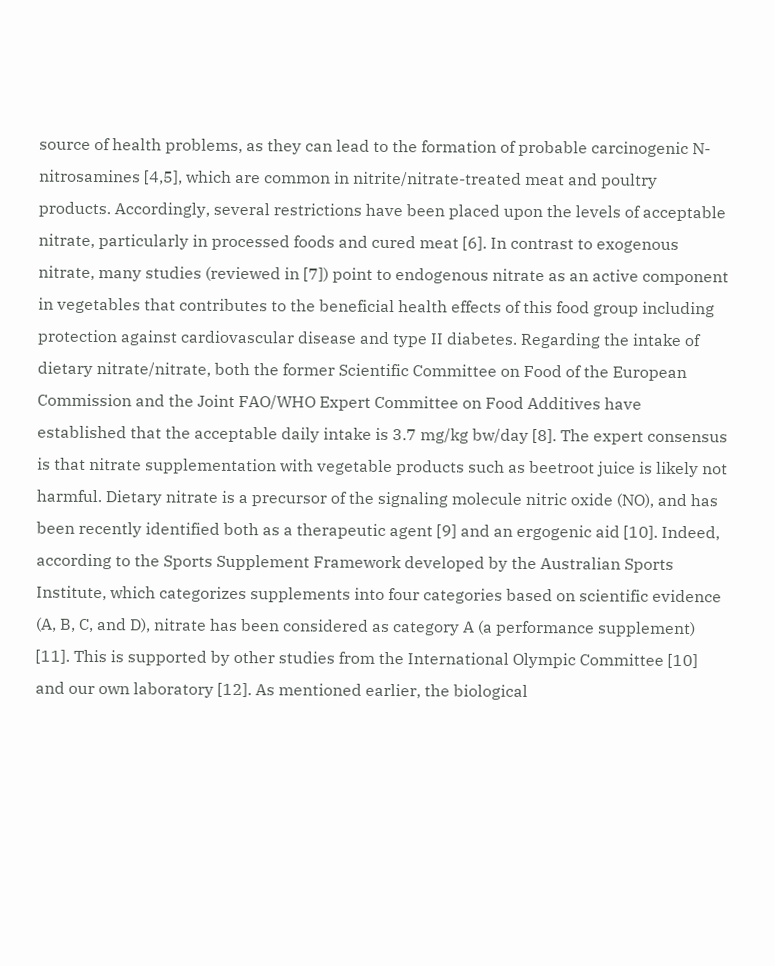source of health problems, as they can lead to the formation of probable carcinogenic N-nitrosamines [4,5], which are common in nitrite/nitrate-treated meat and poultry products. Accordingly, several restrictions have been placed upon the levels of acceptable nitrate, particularly in processed foods and cured meat [6]. In contrast to exogenous nitrate, many studies (reviewed in [7]) point to endogenous nitrate as an active component in vegetables that contributes to the beneficial health effects of this food group including protection against cardiovascular disease and type II diabetes. Regarding the intake of dietary nitrate/nitrate, both the former Scientific Committee on Food of the European Commission and the Joint FAO/WHO Expert Committee on Food Additives have established that the acceptable daily intake is 3.7 mg/kg bw/day [8]. The expert consensus is that nitrate supplementation with vegetable products such as beetroot juice is likely not harmful. Dietary nitrate is a precursor of the signaling molecule nitric oxide (NO), and has been recently identified both as a therapeutic agent [9] and an ergogenic aid [10]. Indeed, according to the Sports Supplement Framework developed by the Australian Sports Institute, which categorizes supplements into four categories based on scientific evidence (A, B, C, and D), nitrate has been considered as category A (a performance supplement) [11]. This is supported by other studies from the International Olympic Committee [10] and our own laboratory [12]. As mentioned earlier, the biological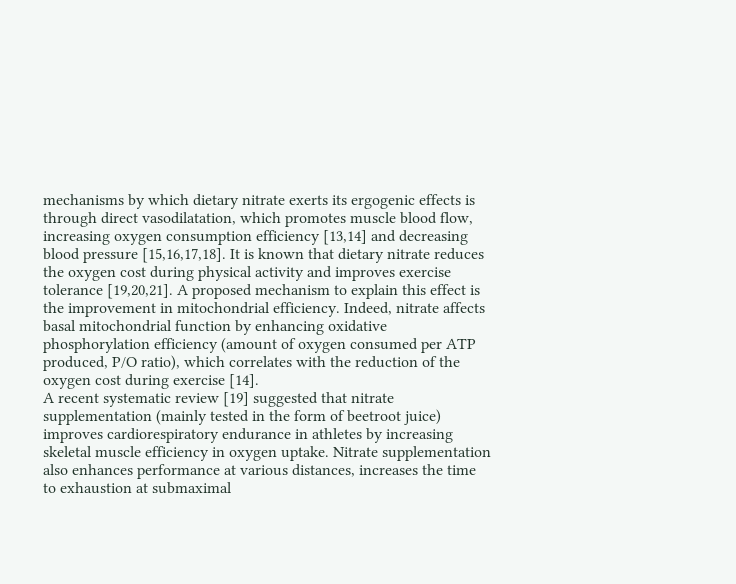mechanisms by which dietary nitrate exerts its ergogenic effects is through direct vasodilatation, which promotes muscle blood flow, increasing oxygen consumption efficiency [13,14] and decreasing blood pressure [15,16,17,18]. It is known that dietary nitrate reduces the oxygen cost during physical activity and improves exercise tolerance [19,20,21]. A proposed mechanism to explain this effect is the improvement in mitochondrial efficiency. Indeed, nitrate affects basal mitochondrial function by enhancing oxidative phosphorylation efficiency (amount of oxygen consumed per ATP produced, P/O ratio), which correlates with the reduction of the oxygen cost during exercise [14].
A recent systematic review [19] suggested that nitrate supplementation (mainly tested in the form of beetroot juice) improves cardiorespiratory endurance in athletes by increasing skeletal muscle efficiency in oxygen uptake. Nitrate supplementation also enhances performance at various distances, increases the time to exhaustion at submaximal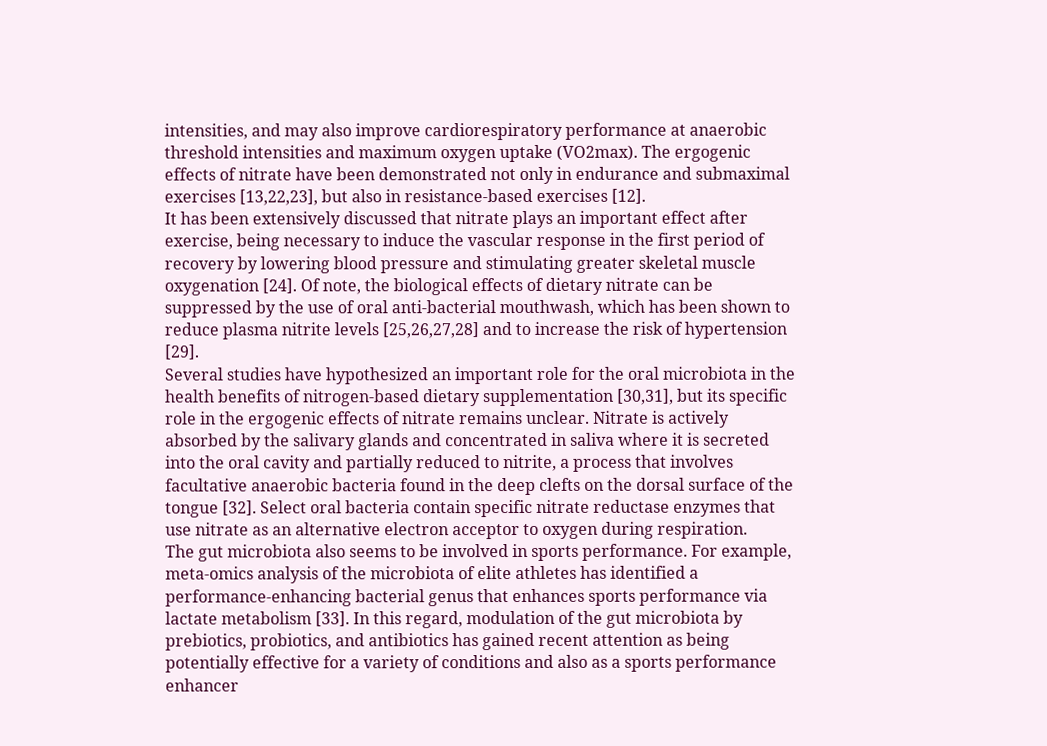intensities, and may also improve cardiorespiratory performance at anaerobic threshold intensities and maximum oxygen uptake (VO2max). The ergogenic effects of nitrate have been demonstrated not only in endurance and submaximal exercises [13,22,23], but also in resistance-based exercises [12].
It has been extensively discussed that nitrate plays an important effect after exercise, being necessary to induce the vascular response in the first period of recovery by lowering blood pressure and stimulating greater skeletal muscle oxygenation [24]. Of note, the biological effects of dietary nitrate can be suppressed by the use of oral anti-bacterial mouthwash, which has been shown to reduce plasma nitrite levels [25,26,27,28] and to increase the risk of hypertension [29].
Several studies have hypothesized an important role for the oral microbiota in the health benefits of nitrogen-based dietary supplementation [30,31], but its specific role in the ergogenic effects of nitrate remains unclear. Nitrate is actively absorbed by the salivary glands and concentrated in saliva where it is secreted into the oral cavity and partially reduced to nitrite, a process that involves facultative anaerobic bacteria found in the deep clefts on the dorsal surface of the tongue [32]. Select oral bacteria contain specific nitrate reductase enzymes that use nitrate as an alternative electron acceptor to oxygen during respiration.
The gut microbiota also seems to be involved in sports performance. For example, meta-omics analysis of the microbiota of elite athletes has identified a performance-enhancing bacterial genus that enhances sports performance via lactate metabolism [33]. In this regard, modulation of the gut microbiota by prebiotics, probiotics, and antibiotics has gained recent attention as being potentially effective for a variety of conditions and also as a sports performance enhancer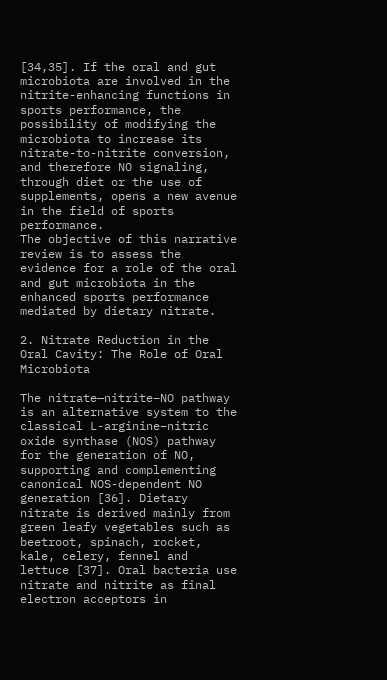[34,35]. If the oral and gut microbiota are involved in the nitrite-enhancing functions in sports performance, the possibility of modifying the microbiota to increase its nitrate-to-nitrite conversion, and therefore NO signaling, through diet or the use of supplements, opens a new avenue in the field of sports performance.
The objective of this narrative review is to assess the evidence for a role of the oral and gut microbiota in the enhanced sports performance mediated by dietary nitrate.

2. Nitrate Reduction in the Oral Cavity: The Role of Oral Microbiota

The nitrate—nitrite–NO pathway is an alternative system to the classical L-arginine–nitric oxide synthase (NOS) pathway for the generation of NO, supporting and complementing canonical NOS-dependent NO generation [36]. Dietary nitrate is derived mainly from green leafy vegetables such as beetroot, spinach, rocket, kale, celery, fennel and lettuce [37]. Oral bacteria use nitrate and nitrite as final electron acceptors in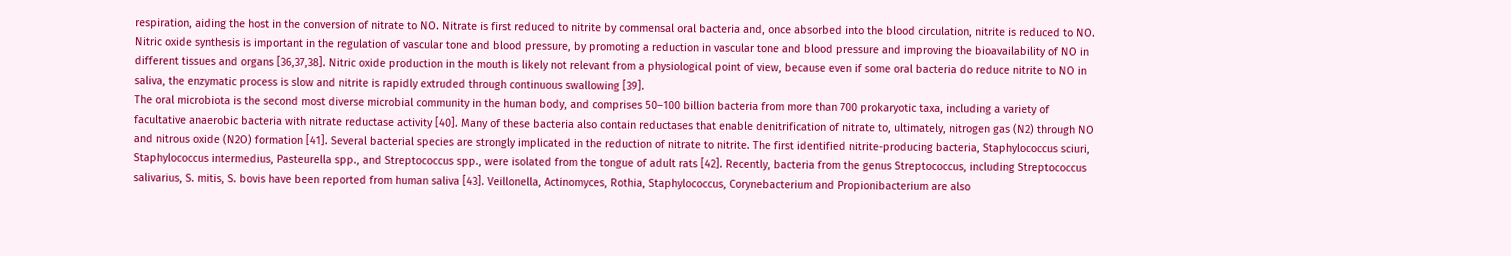respiration, aiding the host in the conversion of nitrate to NO. Nitrate is first reduced to nitrite by commensal oral bacteria and, once absorbed into the blood circulation, nitrite is reduced to NO. Nitric oxide synthesis is important in the regulation of vascular tone and blood pressure, by promoting a reduction in vascular tone and blood pressure and improving the bioavailability of NO in different tissues and organs [36,37,38]. Nitric oxide production in the mouth is likely not relevant from a physiological point of view, because even if some oral bacteria do reduce nitrite to NO in saliva, the enzymatic process is slow and nitrite is rapidly extruded through continuous swallowing [39].
The oral microbiota is the second most diverse microbial community in the human body, and comprises 50–100 billion bacteria from more than 700 prokaryotic taxa, including a variety of facultative anaerobic bacteria with nitrate reductase activity [40]. Many of these bacteria also contain reductases that enable denitrification of nitrate to, ultimately, nitrogen gas (N2) through NO and nitrous oxide (N2O) formation [41]. Several bacterial species are strongly implicated in the reduction of nitrate to nitrite. The first identified nitrite-producing bacteria, Staphylococcus sciuri, Staphylococcus intermedius, Pasteurella spp., and Streptococcus spp., were isolated from the tongue of adult rats [42]. Recently, bacteria from the genus Streptococcus, including Streptococcus salivarius, S. mitis, S. bovis have been reported from human saliva [43]. Veillonella, Actinomyces, Rothia, Staphylococcus, Corynebacterium and Propionibacterium are also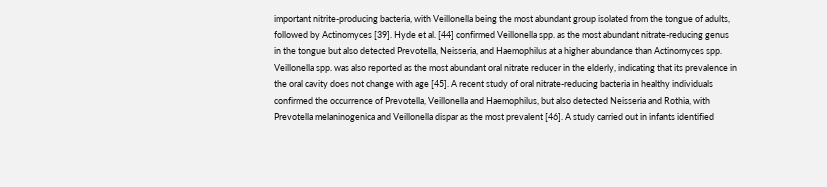important nitrite-producing bacteria, with Veillonella being the most abundant group isolated from the tongue of adults, followed by Actinomyces [39]. Hyde et al. [44] confirmed Veillonella spp. as the most abundant nitrate-reducing genus in the tongue but also detected Prevotella, Neisseria, and Haemophilus at a higher abundance than Actinomyces spp. Veillonella spp. was also reported as the most abundant oral nitrate reducer in the elderly, indicating that its prevalence in the oral cavity does not change with age [45]. A recent study of oral nitrate-reducing bacteria in healthy individuals confirmed the occurrence of Prevotella, Veillonella and Haemophilus, but also detected Neisseria and Rothia, with Prevotella melaninogenica and Veillonella dispar as the most prevalent [46]. A study carried out in infants identified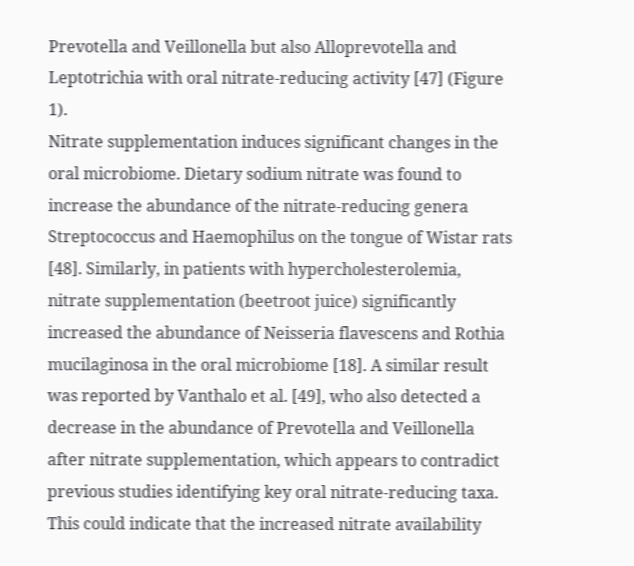Prevotella and Veillonella but also Alloprevotella and Leptotrichia with oral nitrate-reducing activity [47] (Figure 1).
Nitrate supplementation induces significant changes in the oral microbiome. Dietary sodium nitrate was found to increase the abundance of the nitrate-reducing genera Streptococcus and Haemophilus on the tongue of Wistar rats [48]. Similarly, in patients with hypercholesterolemia, nitrate supplementation (beetroot juice) significantly increased the abundance of Neisseria flavescens and Rothia mucilaginosa in the oral microbiome [18]. A similar result was reported by Vanthalo et al. [49], who also detected a decrease in the abundance of Prevotella and Veillonella after nitrate supplementation, which appears to contradict previous studies identifying key oral nitrate-reducing taxa. This could indicate that the increased nitrate availability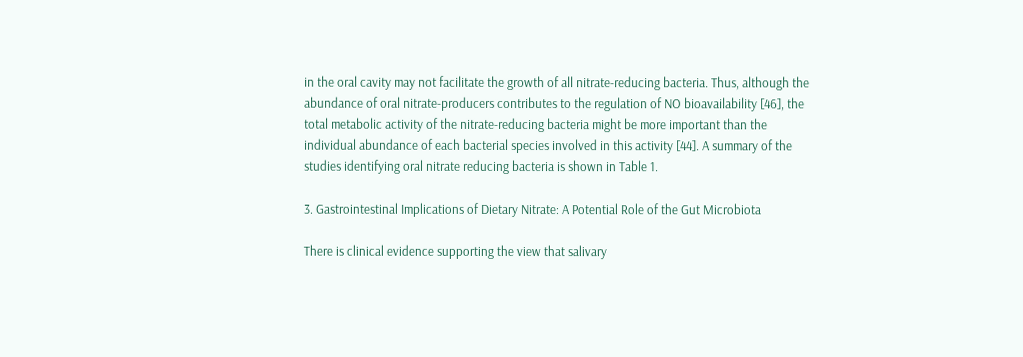in the oral cavity may not facilitate the growth of all nitrate-reducing bacteria. Thus, although the abundance of oral nitrate-producers contributes to the regulation of NO bioavailability [46], the total metabolic activity of the nitrate-reducing bacteria might be more important than the individual abundance of each bacterial species involved in this activity [44]. A summary of the studies identifying oral nitrate reducing bacteria is shown in Table 1.

3. Gastrointestinal Implications of Dietary Nitrate: A Potential Role of the Gut Microbiota

There is clinical evidence supporting the view that salivary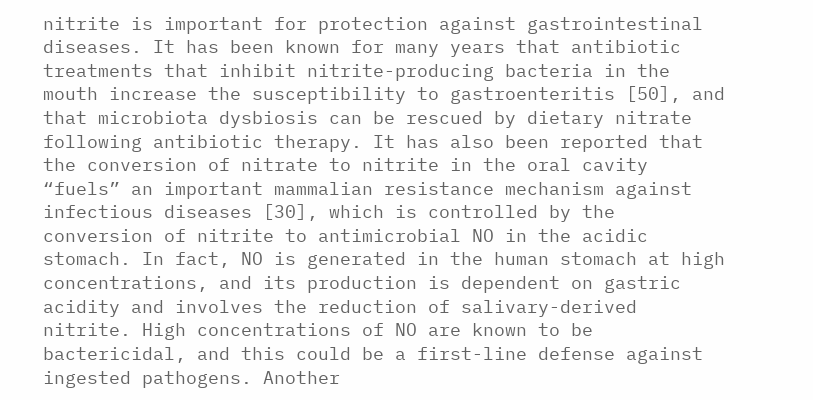nitrite is important for protection against gastrointestinal diseases. It has been known for many years that antibiotic treatments that inhibit nitrite-producing bacteria in the mouth increase the susceptibility to gastroenteritis [50], and that microbiota dysbiosis can be rescued by dietary nitrate following antibiotic therapy. It has also been reported that the conversion of nitrate to nitrite in the oral cavity “fuels” an important mammalian resistance mechanism against infectious diseases [30], which is controlled by the conversion of nitrite to antimicrobial NO in the acidic stomach. In fact, NO is generated in the human stomach at high concentrations, and its production is dependent on gastric acidity and involves the reduction of salivary-derived nitrite. High concentrations of NO are known to be bactericidal, and this could be a first-line defense against ingested pathogens. Another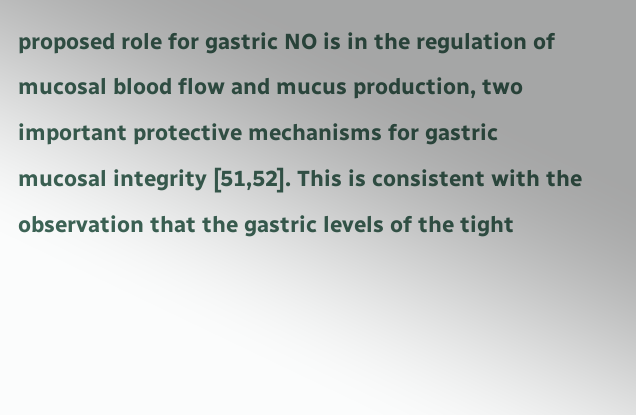proposed role for gastric NO is in the regulation of mucosal blood flow and mucus production, two important protective mechanisms for gastric mucosal integrity [51,52]. This is consistent with the observation that the gastric levels of the tight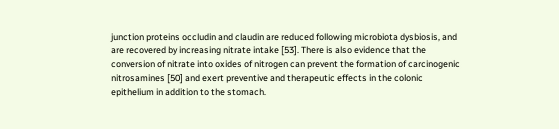junction proteins occludin and claudin are reduced following microbiota dysbiosis, and are recovered by increasing nitrate intake [53]. There is also evidence that the conversion of nitrate into oxides of nitrogen can prevent the formation of carcinogenic nitrosamines [50] and exert preventive and therapeutic effects in the colonic epithelium in addition to the stomach.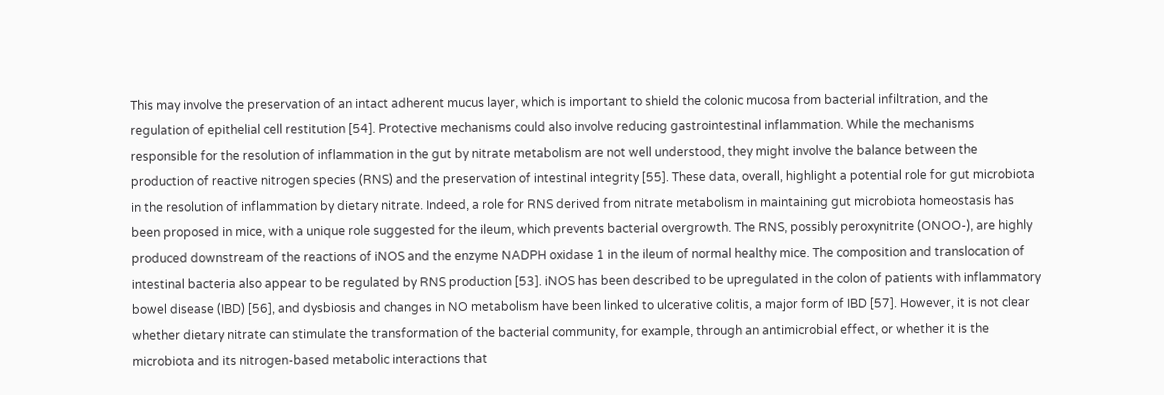This may involve the preservation of an intact adherent mucus layer, which is important to shield the colonic mucosa from bacterial infiltration, and the regulation of epithelial cell restitution [54]. Protective mechanisms could also involve reducing gastrointestinal inflammation. While the mechanisms responsible for the resolution of inflammation in the gut by nitrate metabolism are not well understood, they might involve the balance between the production of reactive nitrogen species (RNS) and the preservation of intestinal integrity [55]. These data, overall, highlight a potential role for gut microbiota in the resolution of inflammation by dietary nitrate. Indeed, a role for RNS derived from nitrate metabolism in maintaining gut microbiota homeostasis has been proposed in mice, with a unique role suggested for the ileum, which prevents bacterial overgrowth. The RNS, possibly peroxynitrite (ONOO-), are highly produced downstream of the reactions of iNOS and the enzyme NADPH oxidase 1 in the ileum of normal healthy mice. The composition and translocation of intestinal bacteria also appear to be regulated by RNS production [53]. iNOS has been described to be upregulated in the colon of patients with inflammatory bowel disease (IBD) [56], and dysbiosis and changes in NO metabolism have been linked to ulcerative colitis, a major form of IBD [57]. However, it is not clear whether dietary nitrate can stimulate the transformation of the bacterial community, for example, through an antimicrobial effect, or whether it is the microbiota and its nitrogen-based metabolic interactions that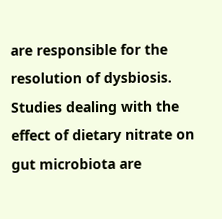are responsible for the resolution of dysbiosis. Studies dealing with the effect of dietary nitrate on gut microbiota are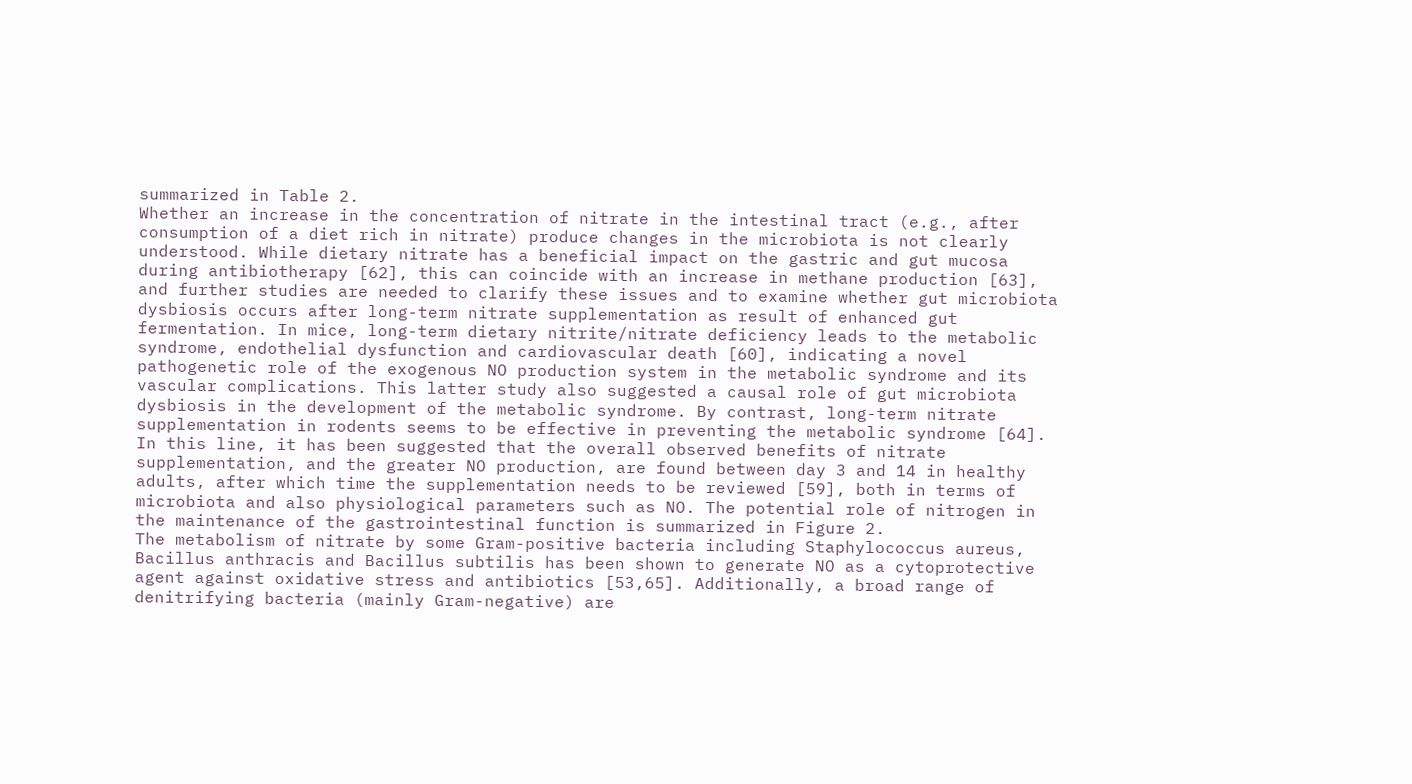summarized in Table 2.
Whether an increase in the concentration of nitrate in the intestinal tract (e.g., after consumption of a diet rich in nitrate) produce changes in the microbiota is not clearly understood. While dietary nitrate has a beneficial impact on the gastric and gut mucosa during antibiotherapy [62], this can coincide with an increase in methane production [63], and further studies are needed to clarify these issues and to examine whether gut microbiota dysbiosis occurs after long-term nitrate supplementation as result of enhanced gut fermentation. In mice, long-term dietary nitrite/nitrate deficiency leads to the metabolic syndrome, endothelial dysfunction and cardiovascular death [60], indicating a novel pathogenetic role of the exogenous NO production system in the metabolic syndrome and its vascular complications. This latter study also suggested a causal role of gut microbiota dysbiosis in the development of the metabolic syndrome. By contrast, long-term nitrate supplementation in rodents seems to be effective in preventing the metabolic syndrome [64]. In this line, it has been suggested that the overall observed benefits of nitrate supplementation, and the greater NO production, are found between day 3 and 14 in healthy adults, after which time the supplementation needs to be reviewed [59], both in terms of microbiota and also physiological parameters such as NO. The potential role of nitrogen in the maintenance of the gastrointestinal function is summarized in Figure 2.
The metabolism of nitrate by some Gram-positive bacteria including Staphylococcus aureus, Bacillus anthracis and Bacillus subtilis has been shown to generate NO as a cytoprotective agent against oxidative stress and antibiotics [53,65]. Additionally, a broad range of denitrifying bacteria (mainly Gram-negative) are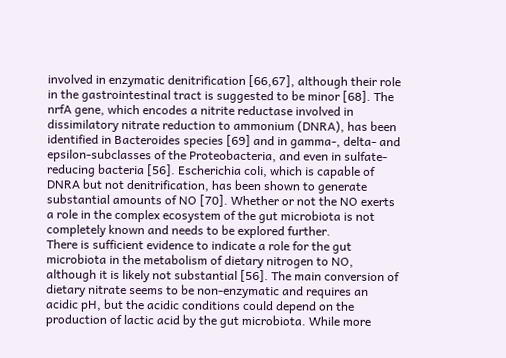involved in enzymatic denitrification [66,67], although their role in the gastrointestinal tract is suggested to be minor [68]. The nrfA gene, which encodes a nitrite reductase involved in dissimilatory nitrate reduction to ammonium (DNRA), has been identified in Bacteroides species [69] and in gamma-, delta- and epsilon-subclasses of the Proteobacteria, and even in sulfate-reducing bacteria [56]. Escherichia coli, which is capable of DNRA but not denitrification, has been shown to generate substantial amounts of NO [70]. Whether or not the NO exerts a role in the complex ecosystem of the gut microbiota is not completely known and needs to be explored further.
There is sufficient evidence to indicate a role for the gut microbiota in the metabolism of dietary nitrogen to NO, although it is likely not substantial [56]. The main conversion of dietary nitrate seems to be non-enzymatic and requires an acidic pH, but the acidic conditions could depend on the production of lactic acid by the gut microbiota. While more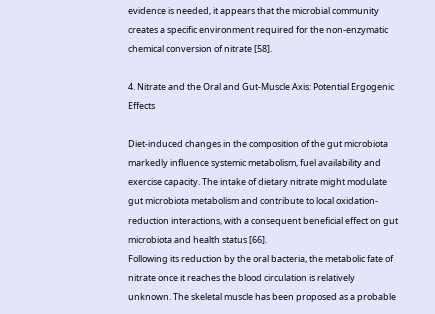evidence is needed, it appears that the microbial community creates a specific environment required for the non-enzymatic chemical conversion of nitrate [58].

4. Nitrate and the Oral and Gut-Muscle Axis: Potential Ergogenic Effects

Diet-induced changes in the composition of the gut microbiota markedly influence systemic metabolism, fuel availability and exercise capacity. The intake of dietary nitrate might modulate gut microbiota metabolism and contribute to local oxidation-reduction interactions, with a consequent beneficial effect on gut microbiota and health status [66].
Following its reduction by the oral bacteria, the metabolic fate of nitrate once it reaches the blood circulation is relatively unknown. The skeletal muscle has been proposed as a probable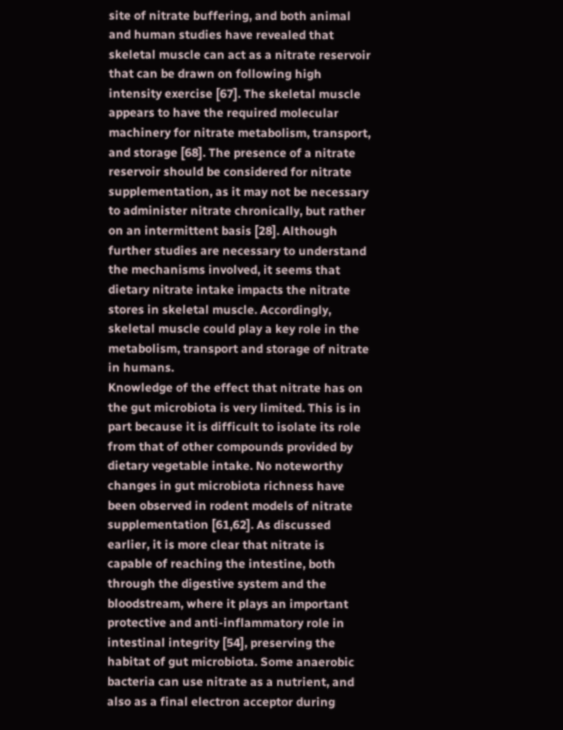site of nitrate buffering, and both animal and human studies have revealed that skeletal muscle can act as a nitrate reservoir that can be drawn on following high intensity exercise [67]. The skeletal muscle appears to have the required molecular machinery for nitrate metabolism, transport, and storage [68]. The presence of a nitrate reservoir should be considered for nitrate supplementation, as it may not be necessary to administer nitrate chronically, but rather on an intermittent basis [28]. Although further studies are necessary to understand the mechanisms involved, it seems that dietary nitrate intake impacts the nitrate stores in skeletal muscle. Accordingly, skeletal muscle could play a key role in the metabolism, transport and storage of nitrate in humans.
Knowledge of the effect that nitrate has on the gut microbiota is very limited. This is in part because it is difficult to isolate its role from that of other compounds provided by dietary vegetable intake. No noteworthy changes in gut microbiota richness have been observed in rodent models of nitrate supplementation [61,62]. As discussed earlier, it is more clear that nitrate is capable of reaching the intestine, both through the digestive system and the bloodstream, where it plays an important protective and anti-inflammatory role in intestinal integrity [54], preserving the habitat of gut microbiota. Some anaerobic bacteria can use nitrate as a nutrient, and also as a final electron acceptor during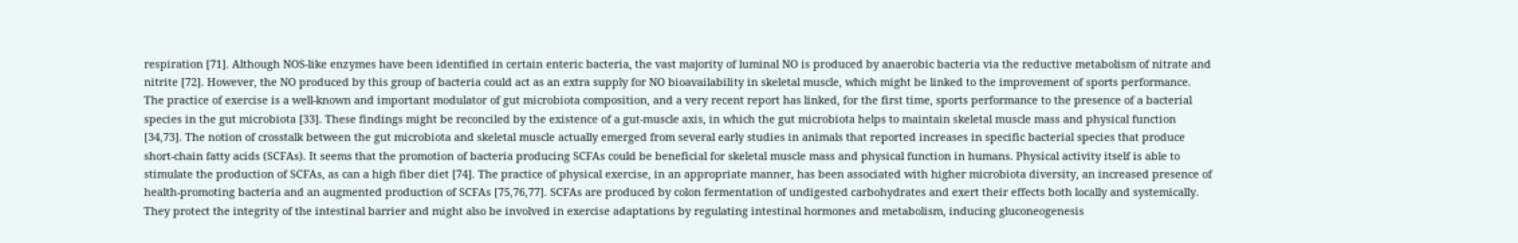respiration [71]. Although NOS-like enzymes have been identified in certain enteric bacteria, the vast majority of luminal NO is produced by anaerobic bacteria via the reductive metabolism of nitrate and nitrite [72]. However, the NO produced by this group of bacteria could act as an extra supply for NO bioavailability in skeletal muscle, which might be linked to the improvement of sports performance.
The practice of exercise is a well-known and important modulator of gut microbiota composition, and a very recent report has linked, for the first time, sports performance to the presence of a bacterial species in the gut microbiota [33]. These findings might be reconciled by the existence of a gut-muscle axis, in which the gut microbiota helps to maintain skeletal muscle mass and physical function [34,73]. The notion of crosstalk between the gut microbiota and skeletal muscle actually emerged from several early studies in animals that reported increases in specific bacterial species that produce short-chain fatty acids (SCFAs). It seems that the promotion of bacteria producing SCFAs could be beneficial for skeletal muscle mass and physical function in humans. Physical activity itself is able to stimulate the production of SCFAs, as can a high fiber diet [74]. The practice of physical exercise, in an appropriate manner, has been associated with higher microbiota diversity, an increased presence of health-promoting bacteria and an augmented production of SCFAs [75,76,77]. SCFAs are produced by colon fermentation of undigested carbohydrates and exert their effects both locally and systemically. They protect the integrity of the intestinal barrier and might also be involved in exercise adaptations by regulating intestinal hormones and metabolism, inducing gluconeogenesis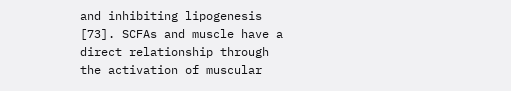and inhibiting lipogenesis [73]. SCFAs and muscle have a direct relationship through the activation of muscular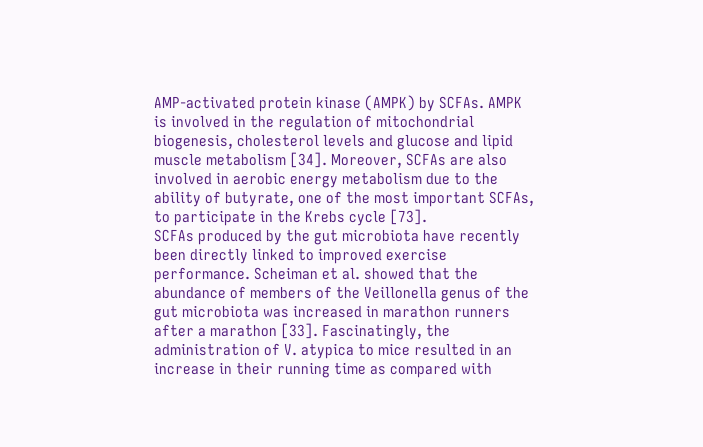AMP-activated protein kinase (AMPK) by SCFAs. AMPK is involved in the regulation of mitochondrial biogenesis, cholesterol levels and glucose and lipid muscle metabolism [34]. Moreover, SCFAs are also involved in aerobic energy metabolism due to the ability of butyrate, one of the most important SCFAs, to participate in the Krebs cycle [73].
SCFAs produced by the gut microbiota have recently been directly linked to improved exercise performance. Scheiman et al. showed that the abundance of members of the Veillonella genus of the gut microbiota was increased in marathon runners after a marathon [33]. Fascinatingly, the administration of V. atypica to mice resulted in an increase in their running time as compared with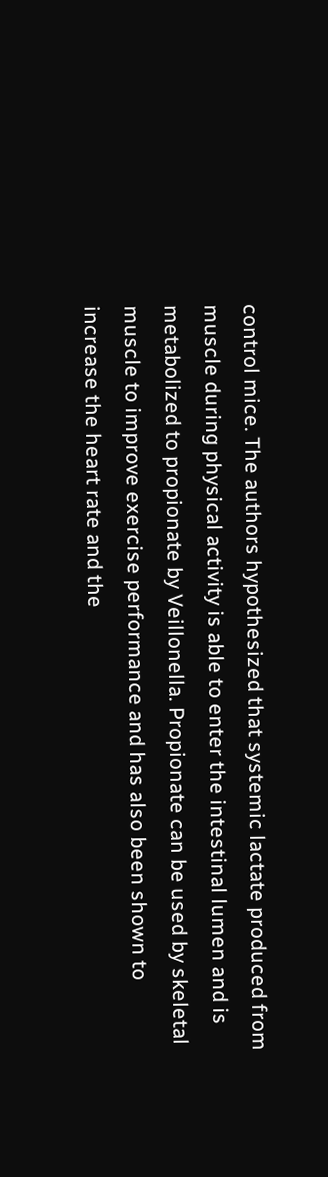control mice. The authors hypothesized that systemic lactate produced from muscle during physical activity is able to enter the intestinal lumen and is metabolized to propionate by Veillonella. Propionate can be used by skeletal muscle to improve exercise performance and has also been shown to increase the heart rate and the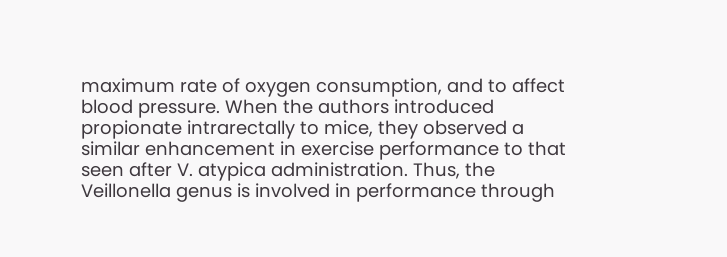maximum rate of oxygen consumption, and to affect blood pressure. When the authors introduced propionate intrarectally to mice, they observed a similar enhancement in exercise performance to that seen after V. atypica administration. Thus, the Veillonella genus is involved in performance through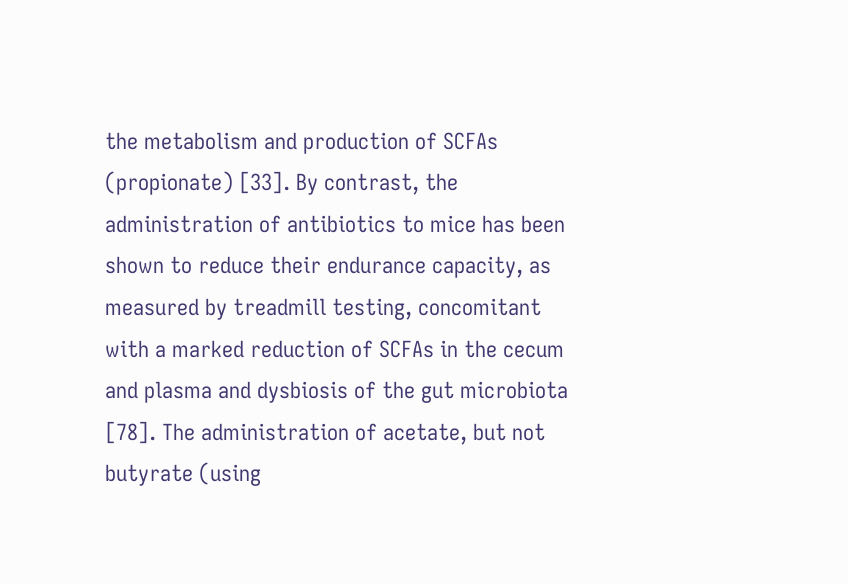the metabolism and production of SCFAs (propionate) [33]. By contrast, the administration of antibiotics to mice has been shown to reduce their endurance capacity, as measured by treadmill testing, concomitant with a marked reduction of SCFAs in the cecum and plasma and dysbiosis of the gut microbiota [78]. The administration of acetate, but not butyrate (using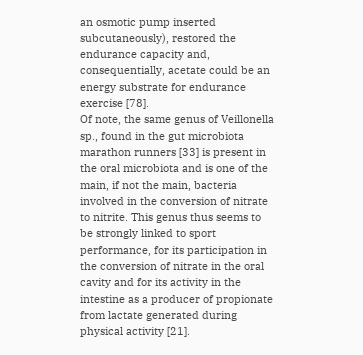an osmotic pump inserted subcutaneously), restored the endurance capacity and, consequentially, acetate could be an energy substrate for endurance exercise [78].
Of note, the same genus of Veillonella sp., found in the gut microbiota marathon runners [33] is present in the oral microbiota and is one of the main, if not the main, bacteria involved in the conversion of nitrate to nitrite. This genus thus seems to be strongly linked to sport performance, for its participation in the conversion of nitrate in the oral cavity and for its activity in the intestine as a producer of propionate from lactate generated during physical activity [21].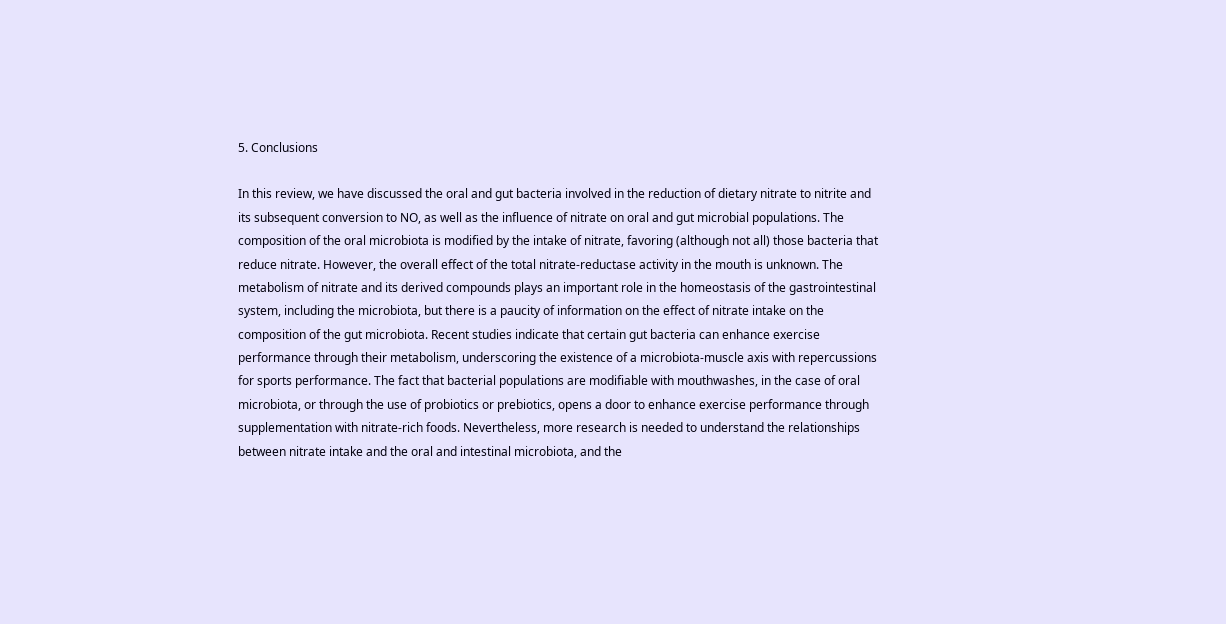5. Conclusions

In this review, we have discussed the oral and gut bacteria involved in the reduction of dietary nitrate to nitrite and its subsequent conversion to NO, as well as the influence of nitrate on oral and gut microbial populations. The composition of the oral microbiota is modified by the intake of nitrate, favoring (although not all) those bacteria that reduce nitrate. However, the overall effect of the total nitrate-reductase activity in the mouth is unknown. The metabolism of nitrate and its derived compounds plays an important role in the homeostasis of the gastrointestinal system, including the microbiota, but there is a paucity of information on the effect of nitrate intake on the composition of the gut microbiota. Recent studies indicate that certain gut bacteria can enhance exercise performance through their metabolism, underscoring the existence of a microbiota-muscle axis with repercussions for sports performance. The fact that bacterial populations are modifiable with mouthwashes, in the case of oral microbiota, or through the use of probiotics or prebiotics, opens a door to enhance exercise performance through supplementation with nitrate-rich foods. Nevertheless, more research is needed to understand the relationships between nitrate intake and the oral and intestinal microbiota, and the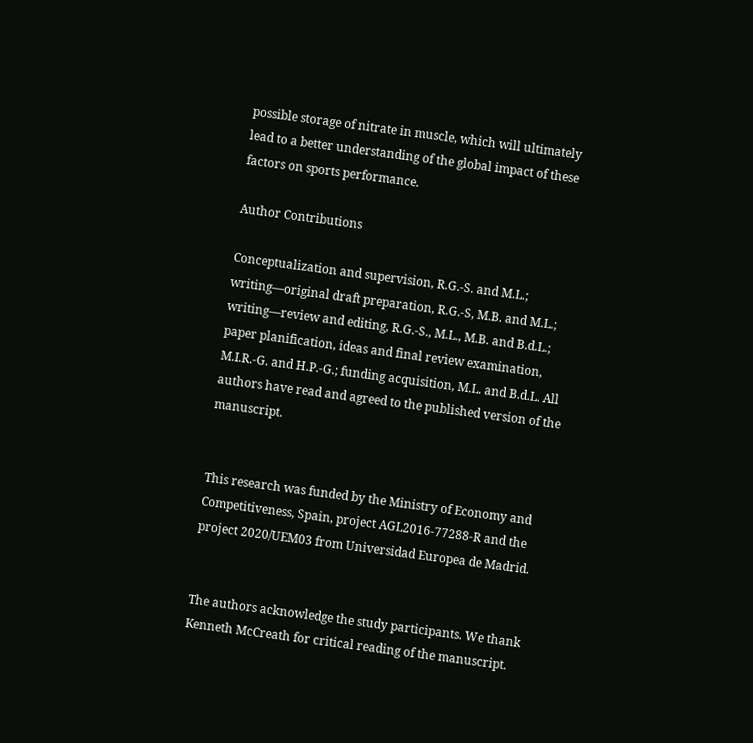possible storage of nitrate in muscle, which will ultimately lead to a better understanding of the global impact of these factors on sports performance.

Author Contributions

Conceptualization and supervision, R.G.-S. and M.L.; writing—original draft preparation, R.G.-S, M.B. and M.L.; writing—review and editing, R.G.-S., M.L., M.B. and B.d.L.; paper planification, ideas and final review examination, M.I.R.-G. and H.P.-G.; funding acquisition, M.L. and B.d.L. All authors have read and agreed to the published version of the manuscript.


This research was funded by the Ministry of Economy and Competitiveness, Spain, project AGL2016-77288-R and the project 2020/UEM03 from Universidad Europea de Madrid.


The authors acknowledge the study participants. We thank Kenneth McCreath for critical reading of the manuscript.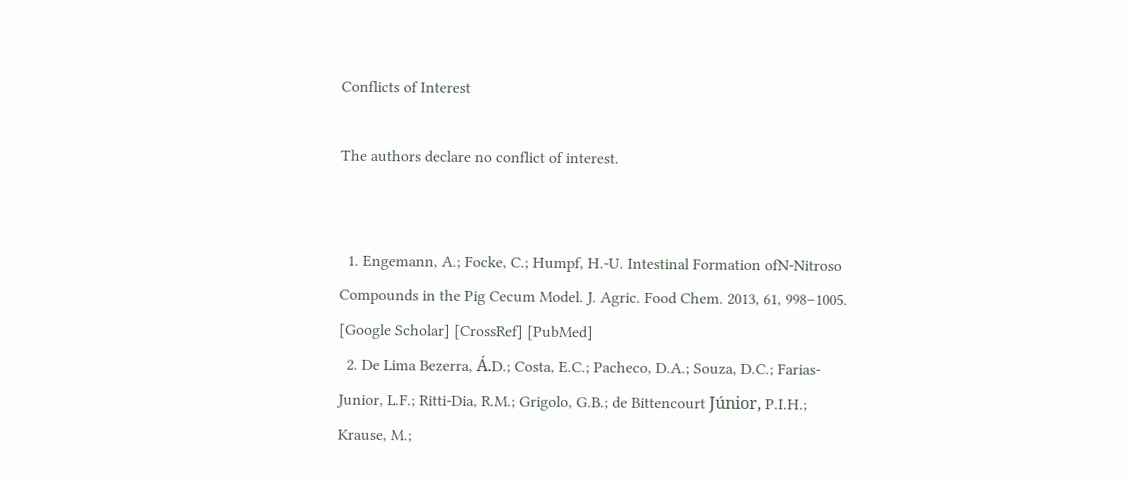Conflicts of Interest

The authors declare no conflict of interest.


  1. Engemann, A.; Focke, C.; Humpf, H.-U. Intestinal Formation ofN-Nitroso Compounds in the Pig Cecum Model. J. Agric. Food Chem. 2013, 61, 998–1005. [Google Scholar] [CrossRef] [PubMed]
  2. De Lima Bezerra, Á.D.; Costa, E.C.; Pacheco, D.A.; Souza, D.C.; Farias-Junior, L.F.; Ritti-Dia, R.M.; Grigolo, G.B.; de Bittencourt Júnior, P.I.H.; Krause, M.;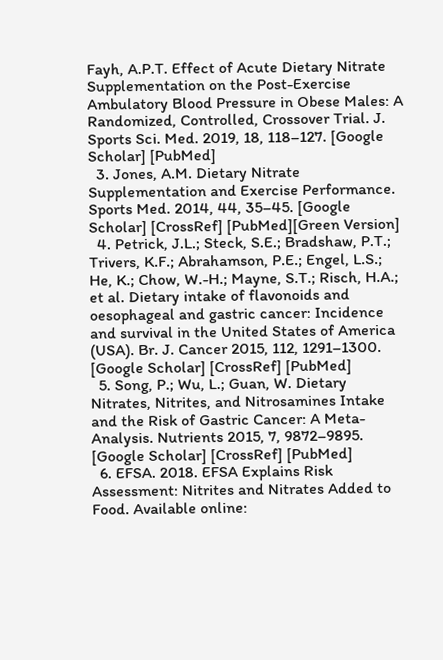Fayh, A.P.T. Effect of Acute Dietary Nitrate Supplementation on the Post-Exercise Ambulatory Blood Pressure in Obese Males: A Randomized, Controlled, Crossover Trial. J. Sports Sci. Med. 2019, 18, 118–127. [Google Scholar] [PubMed]
  3. Jones, A.M. Dietary Nitrate Supplementation and Exercise Performance. Sports Med. 2014, 44, 35–45. [Google Scholar] [CrossRef] [PubMed][Green Version]
  4. Petrick, J.L.; Steck, S.E.; Bradshaw, P.T.; Trivers, K.F.; Abrahamson, P.E.; Engel, L.S.; He, K.; Chow, W.-H.; Mayne, S.T.; Risch, H.A.; et al. Dietary intake of flavonoids and oesophageal and gastric cancer: Incidence and survival in the United States of America (USA). Br. J. Cancer 2015, 112, 1291–1300. [Google Scholar] [CrossRef] [PubMed]
  5. Song, P.; Wu, L.; Guan, W. Dietary Nitrates, Nitrites, and Nitrosamines Intake and the Risk of Gastric Cancer: A Meta-Analysis. Nutrients 2015, 7, 9872–9895. [Google Scholar] [CrossRef] [PubMed]
  6. EFSA. 2018. EFSA Explains Risk Assessment: Nitrites and Nitrates Added to Food. Available online: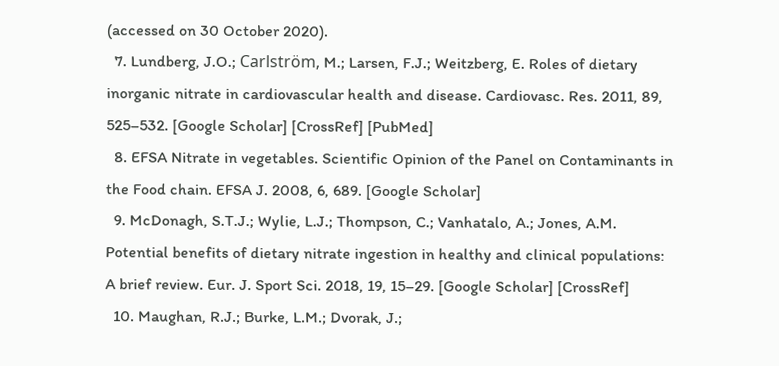(accessed on 30 October 2020).
  7. Lundberg, J.O.; Carlström, M.; Larsen, F.J.; Weitzberg, E. Roles of dietary inorganic nitrate in cardiovascular health and disease. Cardiovasc. Res. 2011, 89, 525–532. [Google Scholar] [CrossRef] [PubMed]
  8. EFSA Nitrate in vegetables. Scientific Opinion of the Panel on Contaminants in the Food chain. EFSA J. 2008, 6, 689. [Google Scholar]
  9. McDonagh, S.T.J.; Wylie, L.J.; Thompson, C.; Vanhatalo, A.; Jones, A.M. Potential benefits of dietary nitrate ingestion in healthy and clinical populations: A brief review. Eur. J. Sport Sci. 2018, 19, 15–29. [Google Scholar] [CrossRef]
  10. Maughan, R.J.; Burke, L.M.; Dvorak, J.;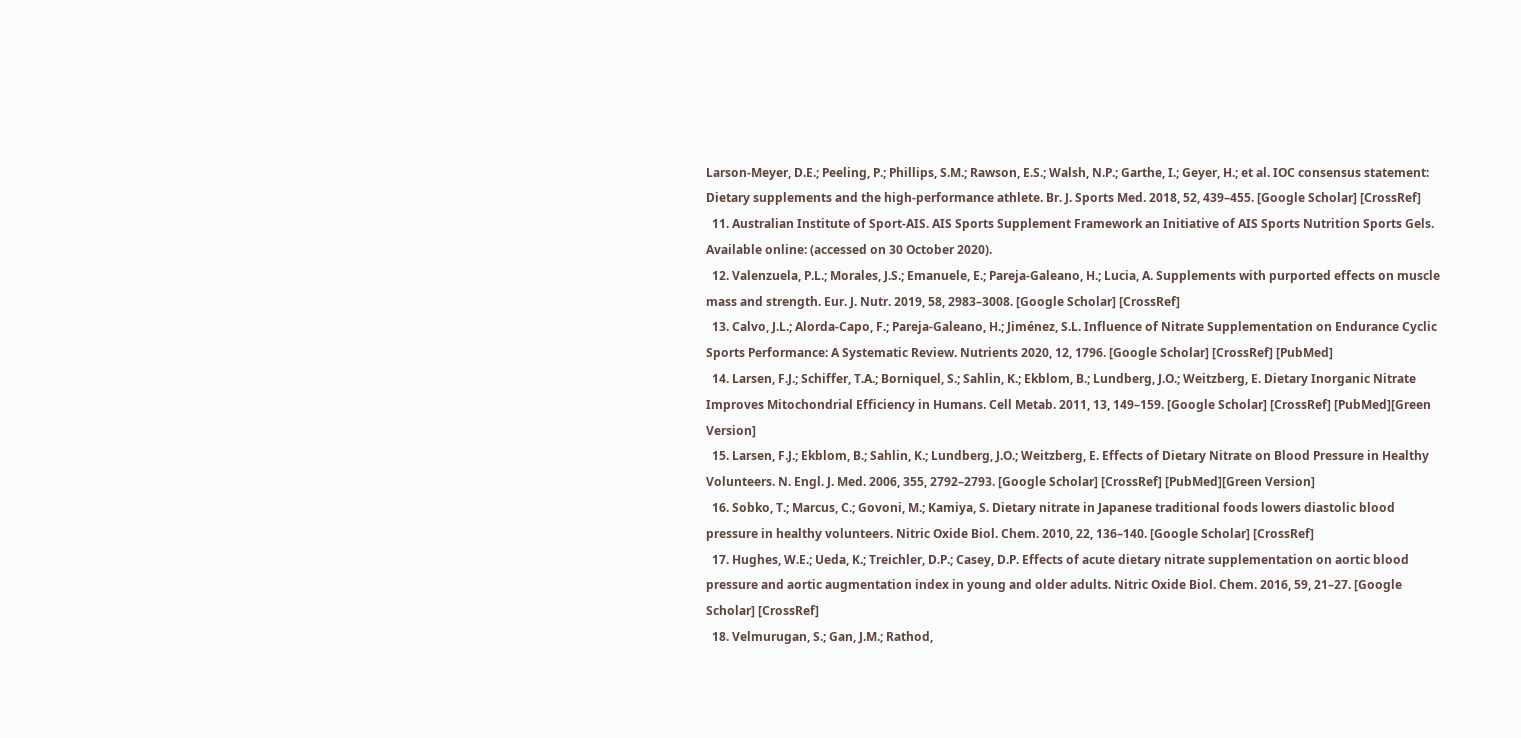Larson-Meyer, D.E.; Peeling, P.; Phillips, S.M.; Rawson, E.S.; Walsh, N.P.; Garthe, I.; Geyer, H.; et al. IOC consensus statement: Dietary supplements and the high-performance athlete. Br. J. Sports Med. 2018, 52, 439–455. [Google Scholar] [CrossRef]
  11. Australian Institute of Sport-AIS. AIS Sports Supplement Framework an Initiative of AIS Sports Nutrition Sports Gels. Available online: (accessed on 30 October 2020).
  12. Valenzuela, P.L.; Morales, J.S.; Emanuele, E.; Pareja-Galeano, H.; Lucia, A. Supplements with purported effects on muscle mass and strength. Eur. J. Nutr. 2019, 58, 2983–3008. [Google Scholar] [CrossRef]
  13. Calvo, J.L.; Alorda-Capo, F.; Pareja-Galeano, H.; Jiménez, S.L. Influence of Nitrate Supplementation on Endurance Cyclic Sports Performance: A Systematic Review. Nutrients 2020, 12, 1796. [Google Scholar] [CrossRef] [PubMed]
  14. Larsen, F.J.; Schiffer, T.A.; Borniquel, S.; Sahlin, K.; Ekblom, B.; Lundberg, J.O.; Weitzberg, E. Dietary Inorganic Nitrate Improves Mitochondrial Efficiency in Humans. Cell Metab. 2011, 13, 149–159. [Google Scholar] [CrossRef] [PubMed][Green Version]
  15. Larsen, F.J.; Ekblom, B.; Sahlin, K.; Lundberg, J.O.; Weitzberg, E. Effects of Dietary Nitrate on Blood Pressure in Healthy Volunteers. N. Engl. J. Med. 2006, 355, 2792–2793. [Google Scholar] [CrossRef] [PubMed][Green Version]
  16. Sobko, T.; Marcus, C.; Govoni, M.; Kamiya, S. Dietary nitrate in Japanese traditional foods lowers diastolic blood pressure in healthy volunteers. Nitric Oxide Biol. Chem. 2010, 22, 136–140. [Google Scholar] [CrossRef]
  17. Hughes, W.E.; Ueda, K.; Treichler, D.P.; Casey, D.P. Effects of acute dietary nitrate supplementation on aortic blood pressure and aortic augmentation index in young and older adults. Nitric Oxide Biol. Chem. 2016, 59, 21–27. [Google Scholar] [CrossRef]
  18. Velmurugan, S.; Gan, J.M.; Rathod,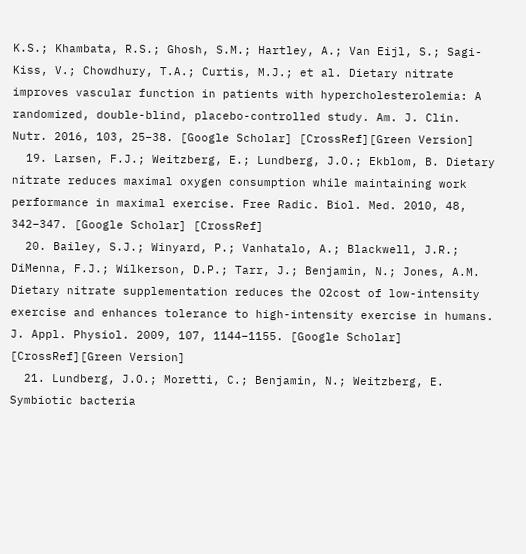K.S.; Khambata, R.S.; Ghosh, S.M.; Hartley, A.; Van Eijl, S.; Sagi-Kiss, V.; Chowdhury, T.A.; Curtis, M.J.; et al. Dietary nitrate improves vascular function in patients with hypercholesterolemia: A randomized, double-blind, placebo-controlled study. Am. J. Clin. Nutr. 2016, 103, 25–38. [Google Scholar] [CrossRef][Green Version]
  19. Larsen, F.J.; Weitzberg, E.; Lundberg, J.O.; Ekblom, B. Dietary nitrate reduces maximal oxygen consumption while maintaining work performance in maximal exercise. Free Radic. Biol. Med. 2010, 48, 342–347. [Google Scholar] [CrossRef]
  20. Bailey, S.J.; Winyard, P.; Vanhatalo, A.; Blackwell, J.R.; DiMenna, F.J.; Wilkerson, D.P.; Tarr, J.; Benjamin, N.; Jones, A.M. Dietary nitrate supplementation reduces the O2cost of low-intensity exercise and enhances tolerance to high-intensity exercise in humans. J. Appl. Physiol. 2009, 107, 1144–1155. [Google Scholar] [CrossRef][Green Version]
  21. Lundberg, J.O.; Moretti, C.; Benjamin, N.; Weitzberg, E. Symbiotic bacteria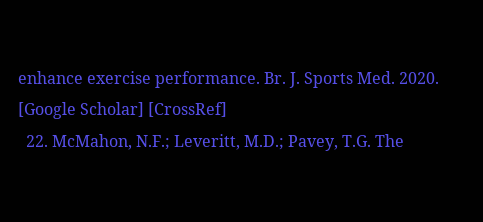enhance exercise performance. Br. J. Sports Med. 2020. [Google Scholar] [CrossRef]
  22. McMahon, N.F.; Leveritt, M.D.; Pavey, T.G. The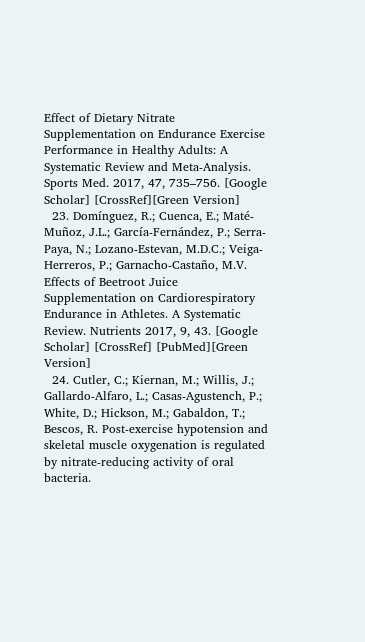Effect of Dietary Nitrate Supplementation on Endurance Exercise Performance in Healthy Adults: A Systematic Review and Meta-Analysis. Sports Med. 2017, 47, 735–756. [Google Scholar] [CrossRef][Green Version]
  23. Domínguez, R.; Cuenca, E.; Maté-Muñoz, J.L.; García-Fernández, P.; Serra-Paya, N.; Lozano-Estevan, M.D.C.; Veiga-Herreros, P.; Garnacho-Castaño, M.V. Effects of Beetroot Juice Supplementation on Cardiorespiratory Endurance in Athletes. A Systematic Review. Nutrients 2017, 9, 43. [Google Scholar] [CrossRef] [PubMed][Green Version]
  24. Cutler, C.; Kiernan, M.; Willis, J.; Gallardo-Alfaro, L.; Casas-Agustench, P.; White, D.; Hickson, M.; Gabaldon, T.; Bescos, R. Post-exercise hypotension and skeletal muscle oxygenation is regulated by nitrate-reducing activity of oral bacteria.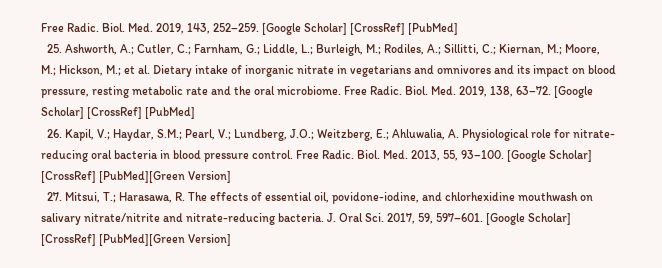Free Radic. Biol. Med. 2019, 143, 252–259. [Google Scholar] [CrossRef] [PubMed]
  25. Ashworth, A.; Cutler, C.; Farnham, G.; Liddle, L.; Burleigh, M.; Rodiles, A.; Sillitti, C.; Kiernan, M.; Moore, M.; Hickson, M.; et al. Dietary intake of inorganic nitrate in vegetarians and omnivores and its impact on blood pressure, resting metabolic rate and the oral microbiome. Free Radic. Biol. Med. 2019, 138, 63–72. [Google Scholar] [CrossRef] [PubMed]
  26. Kapil, V.; Haydar, S.M.; Pearl, V.; Lundberg, J.O.; Weitzberg, E.; Ahluwalia, A. Physiological role for nitrate-reducing oral bacteria in blood pressure control. Free Radic. Biol. Med. 2013, 55, 93–100. [Google Scholar] [CrossRef] [PubMed][Green Version]
  27. Mitsui, T.; Harasawa, R. The effects of essential oil, povidone-iodine, and chlorhexidine mouthwash on salivary nitrate/nitrite and nitrate-reducing bacteria. J. Oral Sci. 2017, 59, 597–601. [Google Scholar] [CrossRef] [PubMed][Green Version]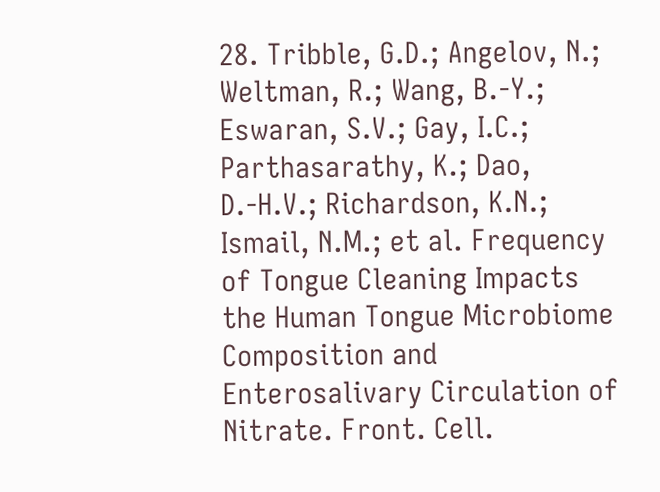28. Tribble, G.D.; Angelov, N.; Weltman, R.; Wang, B.-Y.; Eswaran, S.V.; Gay, I.C.; Parthasarathy, K.; Dao, D.-H.V.; Richardson, K.N.; Ismail, N.M.; et al. Frequency of Tongue Cleaning Impacts the Human Tongue Microbiome Composition and Enterosalivary Circulation of Nitrate. Front. Cell.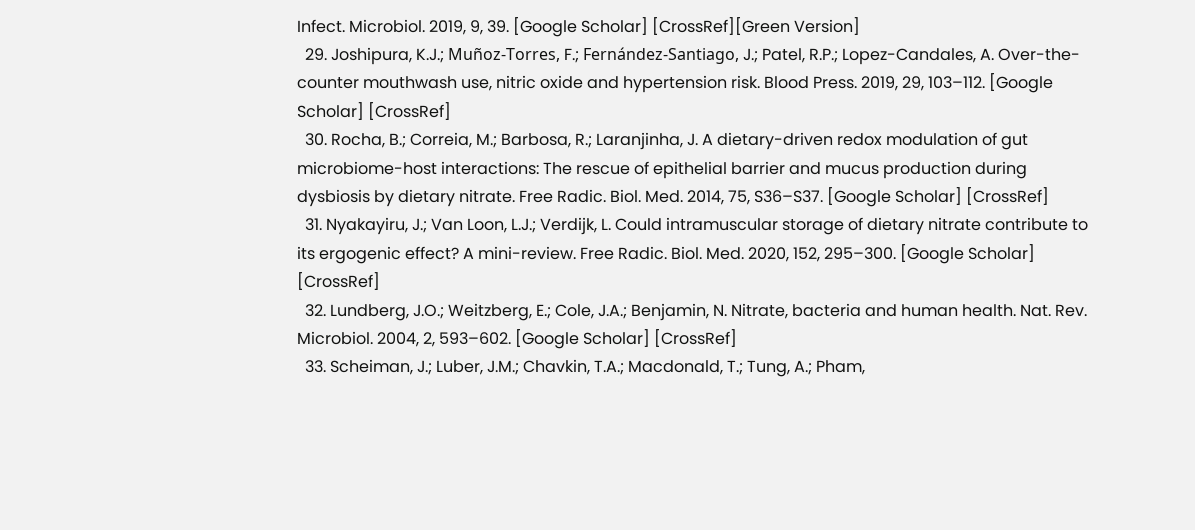Infect. Microbiol. 2019, 9, 39. [Google Scholar] [CrossRef][Green Version]
  29. Joshipura, K.J.; Muñoz-Torres, F.; Fernández-Santiago, J.; Patel, R.P.; Lopez-Candales, A. Over-the-counter mouthwash use, nitric oxide and hypertension risk. Blood Press. 2019, 29, 103–112. [Google Scholar] [CrossRef]
  30. Rocha, B.; Correia, M.; Barbosa, R.; Laranjinha, J. A dietary-driven redox modulation of gut microbiome-host interactions: The rescue of epithelial barrier and mucus production during dysbiosis by dietary nitrate. Free Radic. Biol. Med. 2014, 75, S36–S37. [Google Scholar] [CrossRef]
  31. Nyakayiru, J.; Van Loon, L.J.; Verdijk, L. Could intramuscular storage of dietary nitrate contribute to its ergogenic effect? A mini-review. Free Radic. Biol. Med. 2020, 152, 295–300. [Google Scholar] [CrossRef]
  32. Lundberg, J.O.; Weitzberg, E.; Cole, J.A.; Benjamin, N. Nitrate, bacteria and human health. Nat. Rev. Microbiol. 2004, 2, 593–602. [Google Scholar] [CrossRef]
  33. Scheiman, J.; Luber, J.M.; Chavkin, T.A.; Macdonald, T.; Tung, A.; Pham,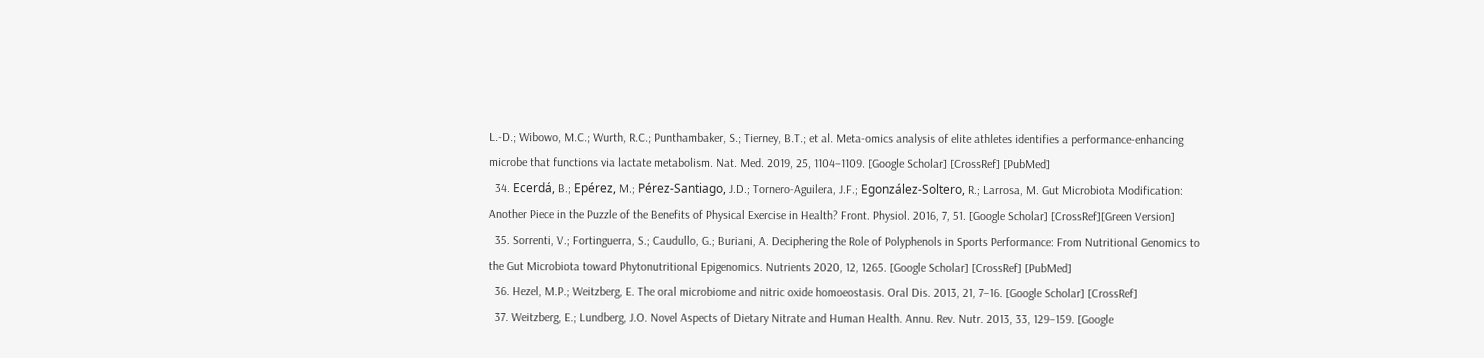L.-D.; Wibowo, M.C.; Wurth, R.C.; Punthambaker, S.; Tierney, B.T.; et al. Meta-omics analysis of elite athletes identifies a performance-enhancing microbe that functions via lactate metabolism. Nat. Med. 2019, 25, 1104–1109. [Google Scholar] [CrossRef] [PubMed]
  34. Ecerdá, B.; Epérez, M.; Pérez-Santiago, J.D.; Tornero-Aguilera, J.F.; Egonzález-Soltero, R.; Larrosa, M. Gut Microbiota Modification: Another Piece in the Puzzle of the Benefits of Physical Exercise in Health? Front. Physiol. 2016, 7, 51. [Google Scholar] [CrossRef][Green Version]
  35. Sorrenti, V.; Fortinguerra, S.; Caudullo, G.; Buriani, A. Deciphering the Role of Polyphenols in Sports Performance: From Nutritional Genomics to the Gut Microbiota toward Phytonutritional Epigenomics. Nutrients 2020, 12, 1265. [Google Scholar] [CrossRef] [PubMed]
  36. Hezel, M.P.; Weitzberg, E. The oral microbiome and nitric oxide homoeostasis. Oral Dis. 2013, 21, 7–16. [Google Scholar] [CrossRef]
  37. Weitzberg, E.; Lundberg, J.O. Novel Aspects of Dietary Nitrate and Human Health. Annu. Rev. Nutr. 2013, 33, 129–159. [Google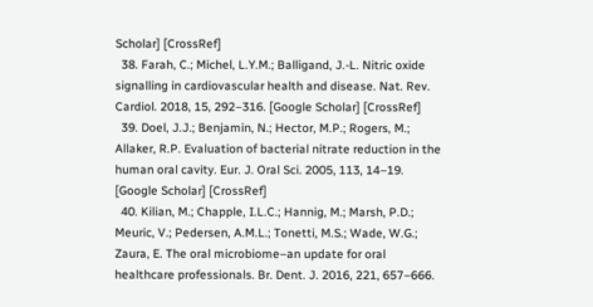Scholar] [CrossRef]
  38. Farah, C.; Michel, L.Y.M.; Balligand, J.-L. Nitric oxide signalling in cardiovascular health and disease. Nat. Rev. Cardiol. 2018, 15, 292–316. [Google Scholar] [CrossRef]
  39. Doel, J.J.; Benjamin, N.; Hector, M.P.; Rogers, M.; Allaker, R.P. Evaluation of bacterial nitrate reduction in the human oral cavity. Eur. J. Oral Sci. 2005, 113, 14–19. [Google Scholar] [CrossRef]
  40. Kilian, M.; Chapple, I.L.C.; Hannig, M.; Marsh, P.D.; Meuric, V.; Pedersen, A.M.L.; Tonetti, M.S.; Wade, W.G.; Zaura, E. The oral microbiome–an update for oral healthcare professionals. Br. Dent. J. 2016, 221, 657–666.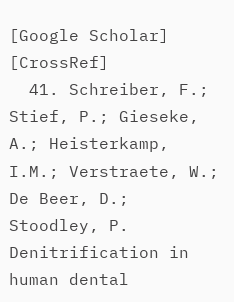[Google Scholar] [CrossRef]
  41. Schreiber, F.; Stief, P.; Gieseke, A.; Heisterkamp, I.M.; Verstraete, W.; De Beer, D.; Stoodley, P. Denitrification in human dental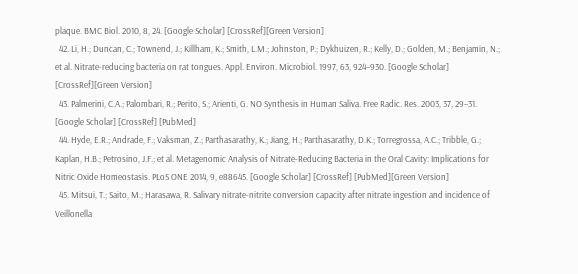plaque. BMC Biol. 2010, 8, 24. [Google Scholar] [CrossRef][Green Version]
  42. Li, H.; Duncan, C.; Townend, J.; Killham, K.; Smith, L.M.; Johnston, P.; Dykhuizen, R.; Kelly, D.; Golden, M.; Benjamin, N.; et al. Nitrate-reducing bacteria on rat tongues. Appl. Environ. Microbiol. 1997, 63, 924–930. [Google Scholar] [CrossRef][Green Version]
  43. Palmerini, C.A.; Palombari, R.; Perito, S.; Arienti, G. NO Synthesis in Human Saliva. Free Radic. Res. 2003, 37, 29–31. [Google Scholar] [CrossRef] [PubMed]
  44. Hyde, E.R.; Andrade, F.; Vaksman, Z.; Parthasarathy, K.; Jiang, H.; Parthasarathy, D.K.; Torregrossa, A.C.; Tribble, G.; Kaplan, H.B.; Petrosino, J.F.; et al. Metagenomic Analysis of Nitrate-Reducing Bacteria in the Oral Cavity: Implications for Nitric Oxide Homeostasis. PLoS ONE 2014, 9, e88645. [Google Scholar] [CrossRef] [PubMed][Green Version]
  45. Mitsui, T.; Saito, M.; Harasawa, R. Salivary nitrate-nitrite conversion capacity after nitrate ingestion and incidence of Veillonella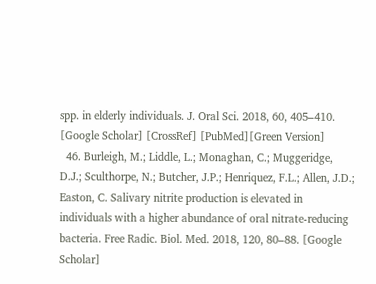spp. in elderly individuals. J. Oral Sci. 2018, 60, 405–410. [Google Scholar] [CrossRef] [PubMed][Green Version]
  46. Burleigh, M.; Liddle, L.; Monaghan, C.; Muggeridge, D.J.; Sculthorpe, N.; Butcher, J.P.; Henriquez, F.L.; Allen, J.D.; Easton, C. Salivary nitrite production is elevated in individuals with a higher abundance of oral nitrate-reducing bacteria. Free Radic. Biol. Med. 2018, 120, 80–88. [Google Scholar]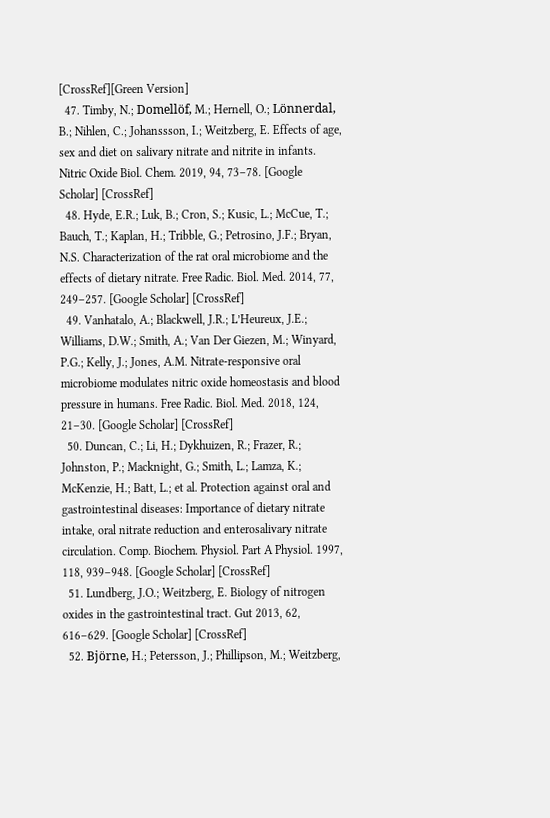[CrossRef][Green Version]
  47. Timby, N.; Domellöf, M.; Hernell, O.; Lönnerdal, B.; Nihlen, C.; Johanssson, I.; Weitzberg, E. Effects of age, sex and diet on salivary nitrate and nitrite in infants. Nitric Oxide Biol. Chem. 2019, 94, 73–78. [Google Scholar] [CrossRef]
  48. Hyde, E.R.; Luk, B.; Cron, S.; Kusic, L.; McCue, T.; Bauch, T.; Kaplan, H.; Tribble, G.; Petrosino, J.F.; Bryan, N.S. Characterization of the rat oral microbiome and the effects of dietary nitrate. Free Radic. Biol. Med. 2014, 77, 249–257. [Google Scholar] [CrossRef]
  49. Vanhatalo, A.; Blackwell, J.R.; L’Heureux, J.E.; Williams, D.W.; Smith, A.; Van Der Giezen, M.; Winyard, P.G.; Kelly, J.; Jones, A.M. Nitrate-responsive oral microbiome modulates nitric oxide homeostasis and blood pressure in humans. Free Radic. Biol. Med. 2018, 124, 21–30. [Google Scholar] [CrossRef]
  50. Duncan, C.; Li, H.; Dykhuizen, R.; Frazer, R.; Johnston, P.; Macknight, G.; Smith, L.; Lamza, K.; McKenzie, H.; Batt, L.; et al. Protection against oral and gastrointestinal diseases: Importance of dietary nitrate intake, oral nitrate reduction and enterosalivary nitrate circulation. Comp. Biochem. Physiol. Part A Physiol. 1997, 118, 939–948. [Google Scholar] [CrossRef]
  51. Lundberg, J.O.; Weitzberg, E. Biology of nitrogen oxides in the gastrointestinal tract. Gut 2013, 62, 616–629. [Google Scholar] [CrossRef]
  52. Björne, H.; Petersson, J.; Phillipson, M.; Weitzberg,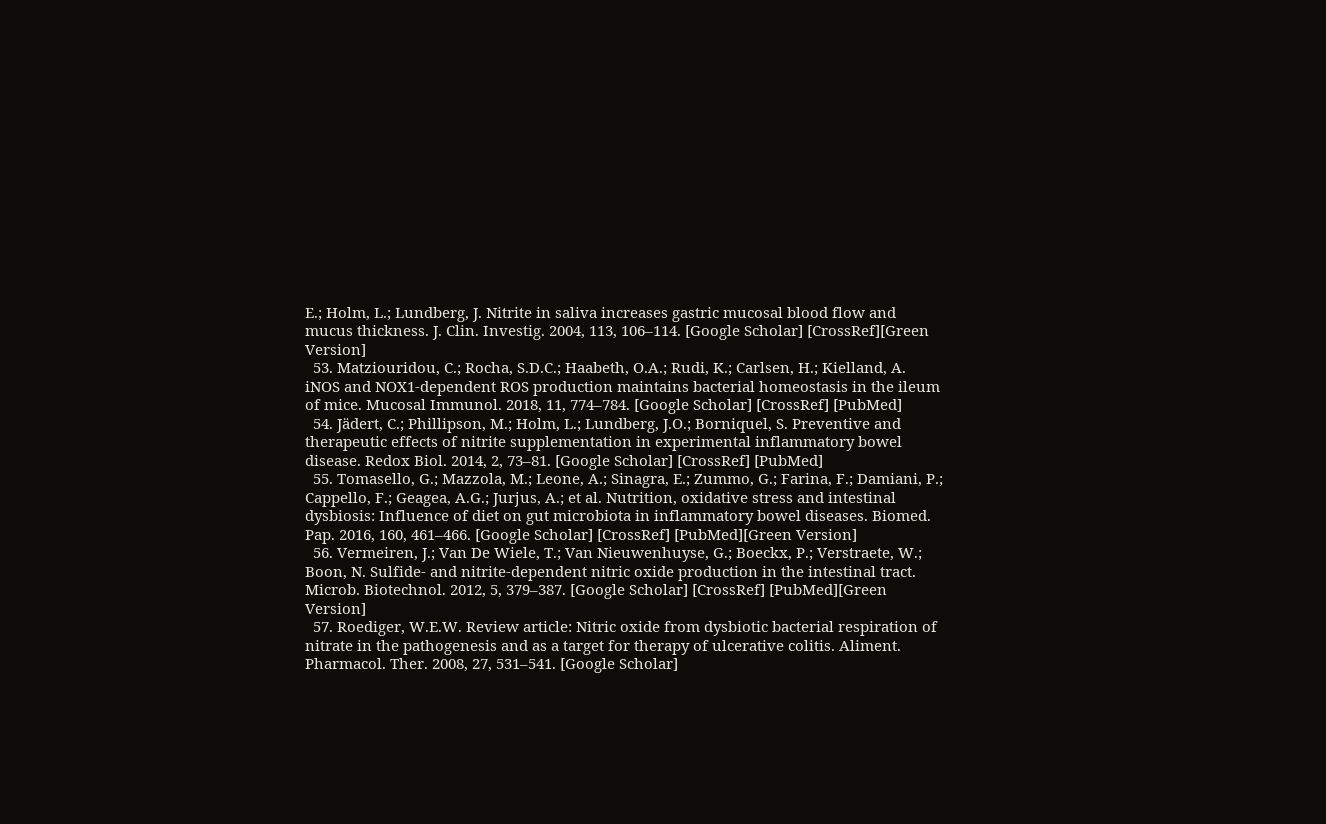E.; Holm, L.; Lundberg, J. Nitrite in saliva increases gastric mucosal blood flow and mucus thickness. J. Clin. Investig. 2004, 113, 106–114. [Google Scholar] [CrossRef][Green Version]
  53. Matziouridou, C.; Rocha, S.D.C.; Haabeth, O.A.; Rudi, K.; Carlsen, H.; Kielland, A. iNOS and NOX1-dependent ROS production maintains bacterial homeostasis in the ileum of mice. Mucosal Immunol. 2018, 11, 774–784. [Google Scholar] [CrossRef] [PubMed]
  54. Jädert, C.; Phillipson, M.; Holm, L.; Lundberg, J.O.; Borniquel, S. Preventive and therapeutic effects of nitrite supplementation in experimental inflammatory bowel disease. Redox Biol. 2014, 2, 73–81. [Google Scholar] [CrossRef] [PubMed]
  55. Tomasello, G.; Mazzola, M.; Leone, A.; Sinagra, E.; Zummo, G.; Farina, F.; Damiani, P.; Cappello, F.; Geagea, A.G.; Jurjus, A.; et al. Nutrition, oxidative stress and intestinal dysbiosis: Influence of diet on gut microbiota in inflammatory bowel diseases. Biomed. Pap. 2016, 160, 461–466. [Google Scholar] [CrossRef] [PubMed][Green Version]
  56. Vermeiren, J.; Van De Wiele, T.; Van Nieuwenhuyse, G.; Boeckx, P.; Verstraete, W.; Boon, N. Sulfide- and nitrite-dependent nitric oxide production in the intestinal tract. Microb. Biotechnol. 2012, 5, 379–387. [Google Scholar] [CrossRef] [PubMed][Green Version]
  57. Roediger, W.E.W. Review article: Nitric oxide from dysbiotic bacterial respiration of nitrate in the pathogenesis and as a target for therapy of ulcerative colitis. Aliment. Pharmacol. Ther. 2008, 27, 531–541. [Google Scholar]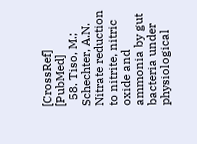[CrossRef] [PubMed]
  58. Tiso, M.; Schechter, A.N. Nitrate reduction to nitrite, nitric oxide and ammonia by gut bacteria under physiological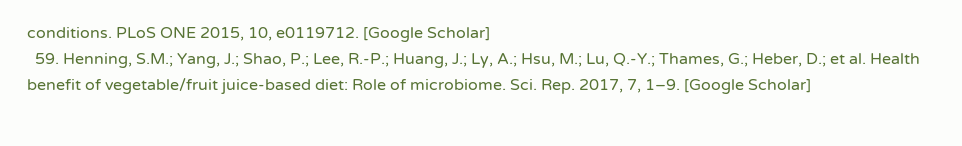conditions. PLoS ONE 2015, 10, e0119712. [Google Scholar]
  59. Henning, S.M.; Yang, J.; Shao, P.; Lee, R.-P.; Huang, J.; Ly, A.; Hsu, M.; Lu, Q.-Y.; Thames, G.; Heber, D.; et al. Health benefit of vegetable/fruit juice-based diet: Role of microbiome. Sci. Rep. 2017, 7, 1–9. [Google Scholar]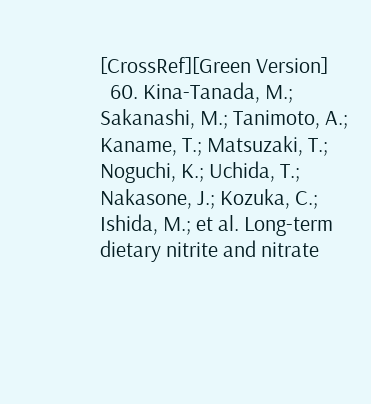[CrossRef][Green Version]
  60. Kina-Tanada, M.; Sakanashi, M.; Tanimoto, A.; Kaname, T.; Matsuzaki, T.; Noguchi, K.; Uchida, T.; Nakasone, J.; Kozuka, C.; Ishida, M.; et al. Long-term dietary nitrite and nitrate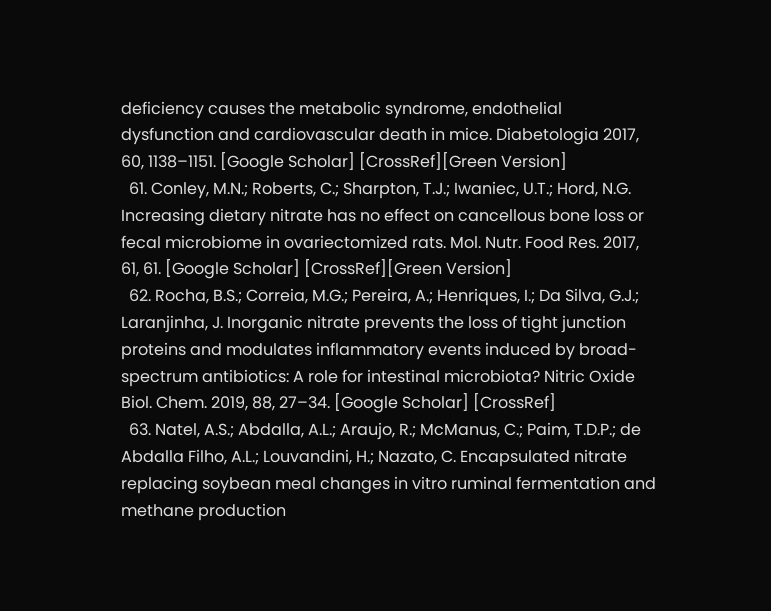deficiency causes the metabolic syndrome, endothelial dysfunction and cardiovascular death in mice. Diabetologia 2017, 60, 1138–1151. [Google Scholar] [CrossRef][Green Version]
  61. Conley, M.N.; Roberts, C.; Sharpton, T.J.; Iwaniec, U.T.; Hord, N.G. Increasing dietary nitrate has no effect on cancellous bone loss or fecal microbiome in ovariectomized rats. Mol. Nutr. Food Res. 2017, 61, 61. [Google Scholar] [CrossRef][Green Version]
  62. Rocha, B.S.; Correia, M.G.; Pereira, A.; Henriques, I.; Da Silva, G.J.; Laranjinha, J. Inorganic nitrate prevents the loss of tight junction proteins and modulates inflammatory events induced by broad-spectrum antibiotics: A role for intestinal microbiota? Nitric Oxide Biol. Chem. 2019, 88, 27–34. [Google Scholar] [CrossRef]
  63. Natel, A.S.; Abdalla, A.L.; Araujo, R.; McManus, C.; Paim, T.D.P.; de Abdalla Filho, A.L.; Louvandini, H.; Nazato, C. Encapsulated nitrate replacing soybean meal changes in vitro ruminal fermentation and methane production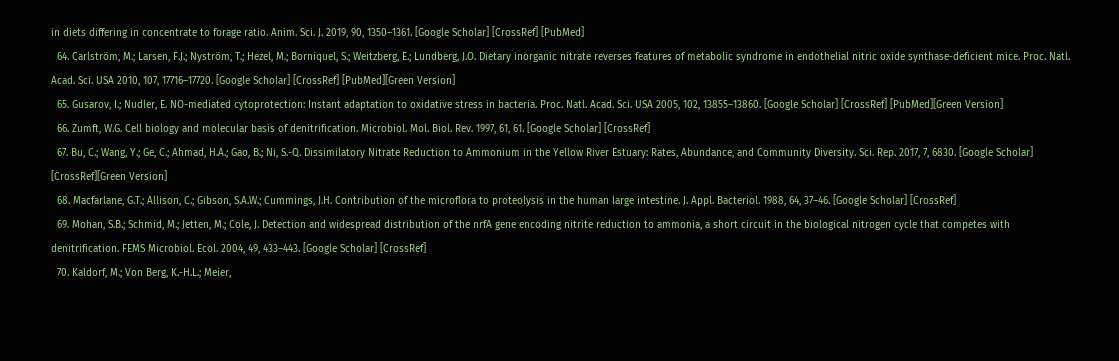in diets differing in concentrate to forage ratio. Anim. Sci. J. 2019, 90, 1350–1361. [Google Scholar] [CrossRef] [PubMed]
  64. Carlström, M.; Larsen, F.J.; Nyström, T.; Hezel, M.; Borniquel, S.; Weitzberg, E.; Lundberg, J.O. Dietary inorganic nitrate reverses features of metabolic syndrome in endothelial nitric oxide synthase-deficient mice. Proc. Natl. Acad. Sci. USA 2010, 107, 17716–17720. [Google Scholar] [CrossRef] [PubMed][Green Version]
  65. Gusarov, I.; Nudler, E. NO-mediated cytoprotection: Instant adaptation to oxidative stress in bacteria. Proc. Natl. Acad. Sci. USA 2005, 102, 13855–13860. [Google Scholar] [CrossRef] [PubMed][Green Version]
  66. Zumft, W.G. Cell biology and molecular basis of denitrification. Microbiol. Mol. Biol. Rev. 1997, 61, 61. [Google Scholar] [CrossRef]
  67. Bu, C.; Wang, Y.; Ge, C.; Ahmad, H.A.; Gao, B.; Ni, S.-Q. Dissimilatory Nitrate Reduction to Ammonium in the Yellow River Estuary: Rates, Abundance, and Community Diversity. Sci. Rep. 2017, 7, 6830. [Google Scholar] [CrossRef][Green Version]
  68. Macfarlane, G.T.; Allison, C.; Gibson, S.A.W.; Cummings, J.H. Contribution of the microflora to proteolysis in the human large intestine. J. Appl. Bacteriol. 1988, 64, 37–46. [Google Scholar] [CrossRef]
  69. Mohan, S.B.; Schmid, M.; Jetten, M.; Cole, J. Detection and widespread distribution of the nrfA gene encoding nitrite reduction to ammonia, a short circuit in the biological nitrogen cycle that competes with denitrification. FEMS Microbiol. Ecol. 2004, 49, 433–443. [Google Scholar] [CrossRef]
  70. Kaldorf, M.; Von Berg, K.-H.L.; Meier,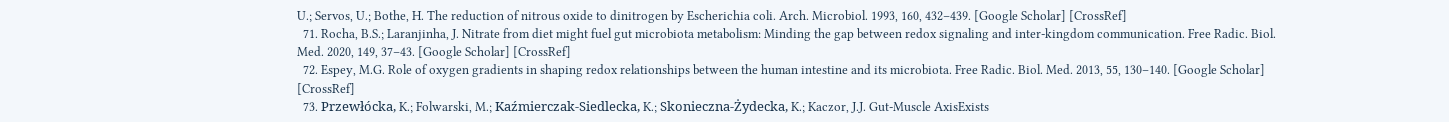U.; Servos, U.; Bothe, H. The reduction of nitrous oxide to dinitrogen by Escherichia coli. Arch. Microbiol. 1993, 160, 432–439. [Google Scholar] [CrossRef]
  71. Rocha, B.S.; Laranjinha, J. Nitrate from diet might fuel gut microbiota metabolism: Minding the gap between redox signaling and inter-kingdom communication. Free Radic. Biol. Med. 2020, 149, 37–43. [Google Scholar] [CrossRef]
  72. Espey, M.G. Role of oxygen gradients in shaping redox relationships between the human intestine and its microbiota. Free Radic. Biol. Med. 2013, 55, 130–140. [Google Scholar] [CrossRef]
  73. Przewłócka, K.; Folwarski, M.; Kaźmierczak-Siedlecka, K.; Skonieczna-Żydecka, K.; Kaczor, J.J. Gut-Muscle AxisExists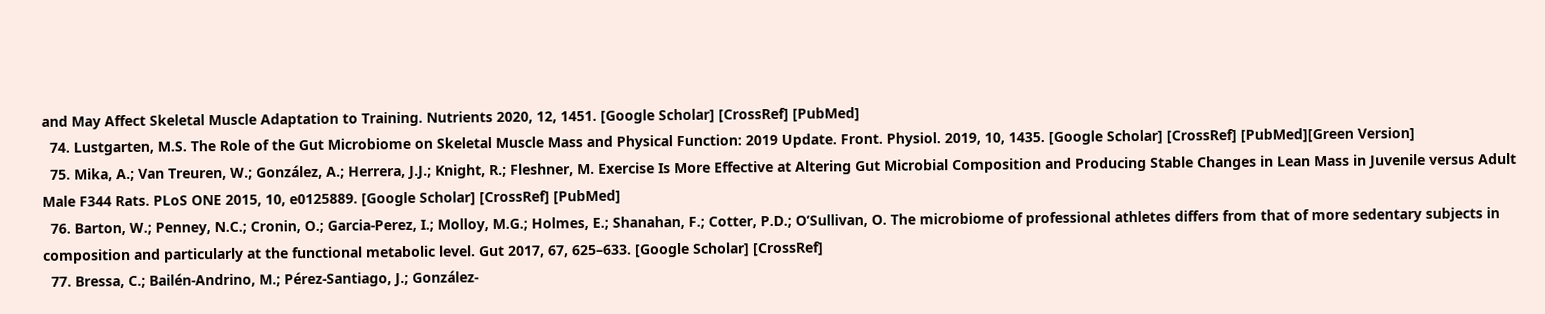and May Affect Skeletal Muscle Adaptation to Training. Nutrients 2020, 12, 1451. [Google Scholar] [CrossRef] [PubMed]
  74. Lustgarten, M.S. The Role of the Gut Microbiome on Skeletal Muscle Mass and Physical Function: 2019 Update. Front. Physiol. 2019, 10, 1435. [Google Scholar] [CrossRef] [PubMed][Green Version]
  75. Mika, A.; Van Treuren, W.; González, A.; Herrera, J.J.; Knight, R.; Fleshner, M. Exercise Is More Effective at Altering Gut Microbial Composition and Producing Stable Changes in Lean Mass in Juvenile versus Adult Male F344 Rats. PLoS ONE 2015, 10, e0125889. [Google Scholar] [CrossRef] [PubMed]
  76. Barton, W.; Penney, N.C.; Cronin, O.; Garcia-Perez, I.; Molloy, M.G.; Holmes, E.; Shanahan, F.; Cotter, P.D.; O’Sullivan, O. The microbiome of professional athletes differs from that of more sedentary subjects in composition and particularly at the functional metabolic level. Gut 2017, 67, 625–633. [Google Scholar] [CrossRef]
  77. Bressa, C.; Bailén-Andrino, M.; Pérez-Santiago, J.; González-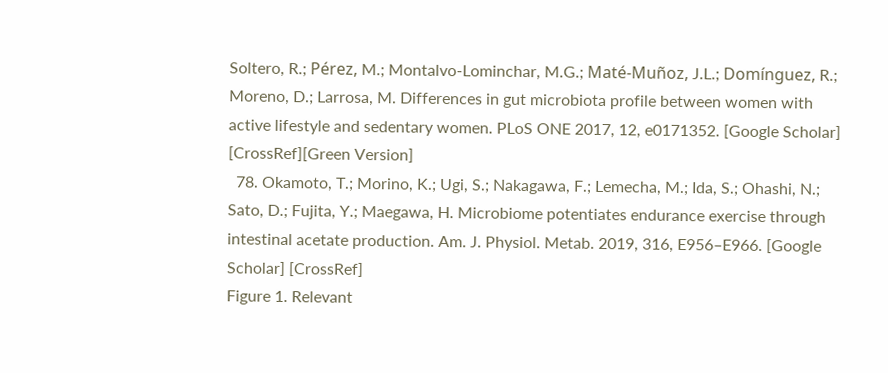Soltero, R.; Pérez, M.; Montalvo-Lominchar, M.G.; Maté-Muñoz, J.L.; Domínguez, R.; Moreno, D.; Larrosa, M. Differences in gut microbiota profile between women with active lifestyle and sedentary women. PLoS ONE 2017, 12, e0171352. [Google Scholar] [CrossRef][Green Version]
  78. Okamoto, T.; Morino, K.; Ugi, S.; Nakagawa, F.; Lemecha, M.; Ida, S.; Ohashi, N.; Sato, D.; Fujita, Y.; Maegawa, H. Microbiome potentiates endurance exercise through intestinal acetate production. Am. J. Physiol. Metab. 2019, 316, E956–E966. [Google Scholar] [CrossRef]
Figure 1. Relevant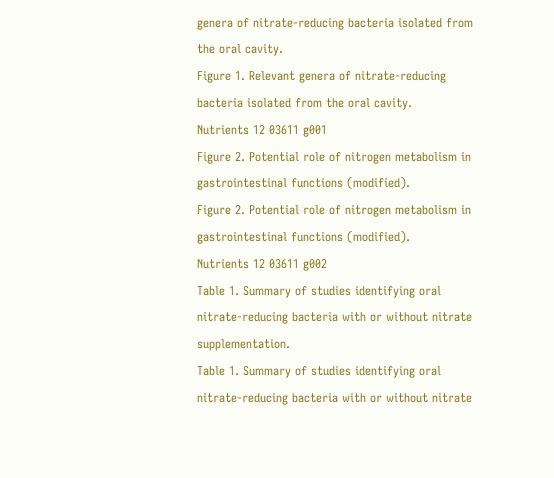genera of nitrate-reducing bacteria isolated from the oral cavity.
Figure 1. Relevant genera of nitrate-reducing bacteria isolated from the oral cavity.
Nutrients 12 03611 g001
Figure 2. Potential role of nitrogen metabolism in gastrointestinal functions (modified).
Figure 2. Potential role of nitrogen metabolism in gastrointestinal functions (modified).
Nutrients 12 03611 g002
Table 1. Summary of studies identifying oral nitrate-reducing bacteria with or without nitrate supplementation.
Table 1. Summary of studies identifying oral nitrate-reducing bacteria with or without nitrate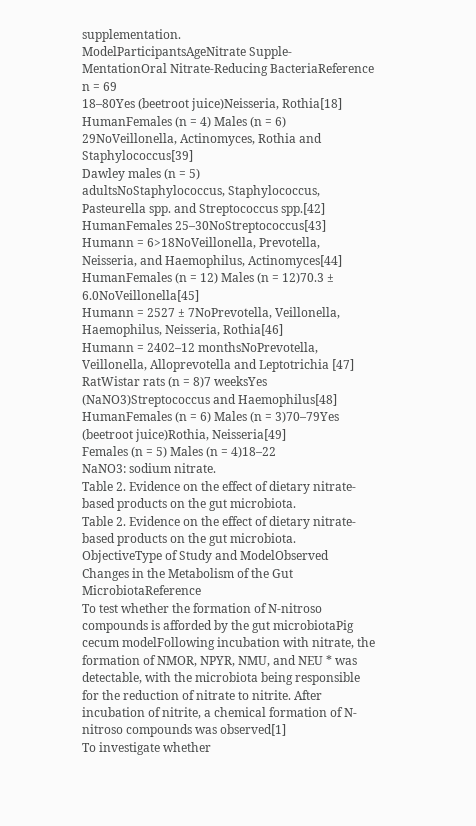supplementation.
ModelParticipantsAgeNitrate Supple- MentationOral Nitrate-Reducing BacteriaReference
n = 69
18–80Yes (beetroot juice)Neisseria, Rothia[18]
HumanFemales (n = 4) Males (n = 6) 29NoVeillonella, Actinomyces, Rothia and Staphylococcus[39]
Dawley males (n = 5)
adultsNoStaphylococcus, Staphylococcus, Pasteurella spp. and Streptococcus spp.[42]
HumanFemales 25–30NoStreptococcus[43]
Humann = 6>18NoVeillonella, Prevotella, Neisseria, and Haemophilus, Actinomyces[44]
HumanFemales (n = 12) Males (n = 12)70.3 ± 6.0NoVeillonella[45]
Humann = 2527 ± 7NoPrevotella, Veillonella, Haemophilus, Neisseria, Rothia[46]
Humann = 2402–12 monthsNoPrevotella, Veillonella, Alloprevotella and Leptotrichia [47]
RatWistar rats (n = 8)7 weeksYes (NaNO3)Streptococcus and Haemophilus[48]
HumanFemales (n = 6) Males (n = 3)70–79Yes (beetroot juice)Rothia, Neisseria[49]
Females (n = 5) Males (n = 4)18–22
NaNO3: sodium nitrate.
Table 2. Evidence on the effect of dietary nitrate-based products on the gut microbiota.
Table 2. Evidence on the effect of dietary nitrate-based products on the gut microbiota.
ObjectiveType of Study and ModelObserved Changes in the Metabolism of the Gut MicrobiotaReference
To test whether the formation of N-nitroso compounds is afforded by the gut microbiotaPig cecum modelFollowing incubation with nitrate, the formation of NMOR, NPYR, NMU, and NEU * was detectable, with the microbiota being responsible for the reduction of nitrate to nitrite. After incubation of nitrite, a chemical formation of N-nitroso compounds was observed[1]
To investigate whether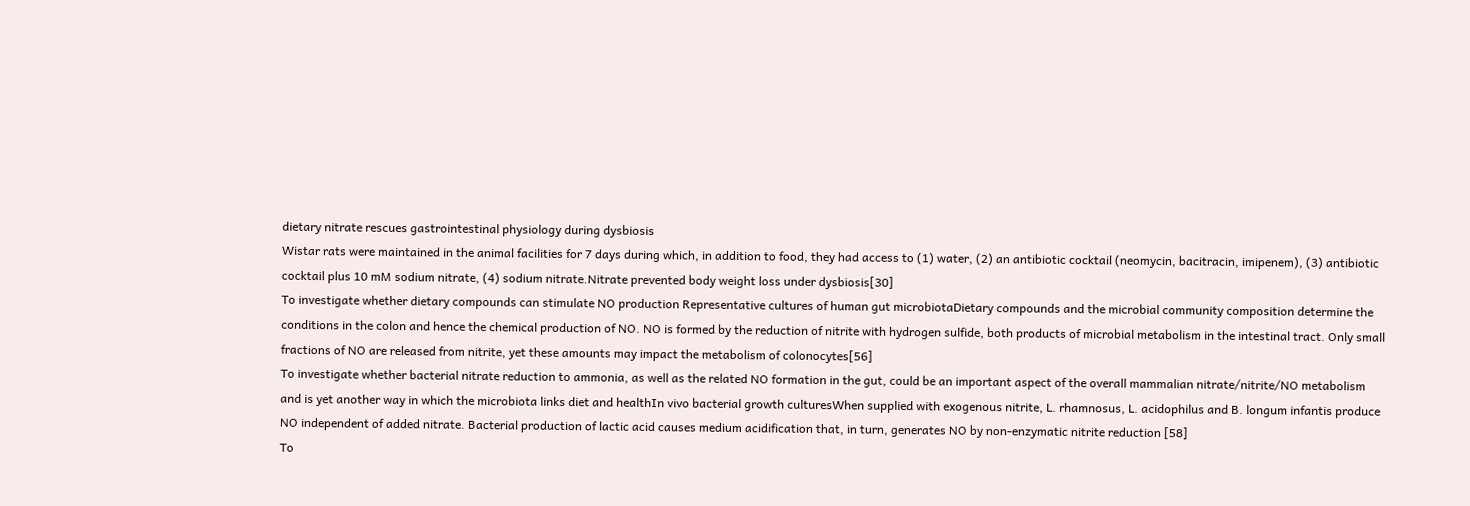dietary nitrate rescues gastrointestinal physiology during dysbiosis
Wistar rats were maintained in the animal facilities for 7 days during which, in addition to food, they had access to (1) water, (2) an antibiotic cocktail (neomycin, bacitracin, imipenem), (3) antibiotic cocktail plus 10 mM sodium nitrate, (4) sodium nitrate.Nitrate prevented body weight loss under dysbiosis[30]
To investigate whether dietary compounds can stimulate NO production Representative cultures of human gut microbiotaDietary compounds and the microbial community composition determine the conditions in the colon and hence the chemical production of NO. NO is formed by the reduction of nitrite with hydrogen sulfide, both products of microbial metabolism in the intestinal tract. Only small fractions of NO are released from nitrite, yet these amounts may impact the metabolism of colonocytes[56]
To investigate whether bacterial nitrate reduction to ammonia, as well as the related NO formation in the gut, could be an important aspect of the overall mammalian nitrate/nitrite/NO metabolism and is yet another way in which the microbiota links diet and healthIn vivo bacterial growth culturesWhen supplied with exogenous nitrite, L. rhamnosus, L. acidophilus and B. longum infantis produce NO independent of added nitrate. Bacterial production of lactic acid causes medium acidification that, in turn, generates NO by non-enzymatic nitrite reduction [58]
To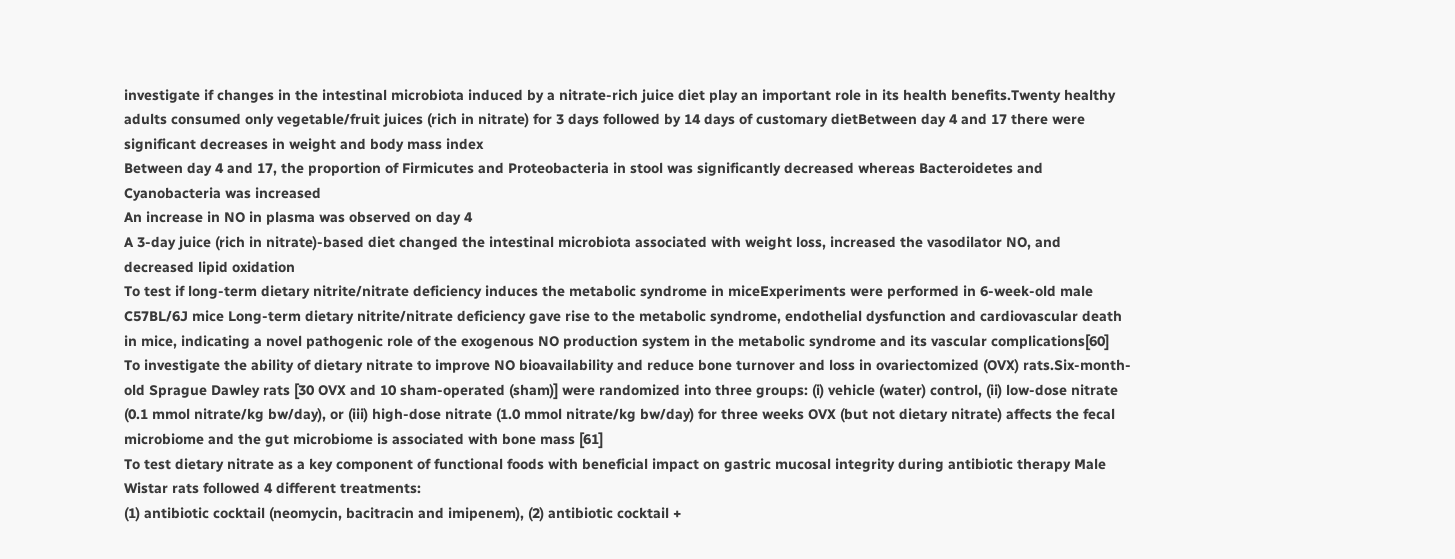investigate if changes in the intestinal microbiota induced by a nitrate-rich juice diet play an important role in its health benefits.Twenty healthy adults consumed only vegetable/fruit juices (rich in nitrate) for 3 days followed by 14 days of customary dietBetween day 4 and 17 there were significant decreases in weight and body mass index
Between day 4 and 17, the proportion of Firmicutes and Proteobacteria in stool was significantly decreased whereas Bacteroidetes and Cyanobacteria was increased
An increase in NO in plasma was observed on day 4
A 3-day juice (rich in nitrate)-based diet changed the intestinal microbiota associated with weight loss, increased the vasodilator NO, and decreased lipid oxidation
To test if long-term dietary nitrite/nitrate deficiency induces the metabolic syndrome in miceExperiments were performed in 6-week-old male C57BL/6J mice Long-term dietary nitrite/nitrate deficiency gave rise to the metabolic syndrome, endothelial dysfunction and cardiovascular death in mice, indicating a novel pathogenic role of the exogenous NO production system in the metabolic syndrome and its vascular complications[60]
To investigate the ability of dietary nitrate to improve NO bioavailability and reduce bone turnover and loss in ovariectomized (OVX) rats.Six-month-old Sprague Dawley rats [30 OVX and 10 sham-operated (sham)] were randomized into three groups: (i) vehicle (water) control, (ii) low-dose nitrate (0.1 mmol nitrate/kg bw/day), or (iii) high-dose nitrate (1.0 mmol nitrate/kg bw/day) for three weeks OVX (but not dietary nitrate) affects the fecal microbiome and the gut microbiome is associated with bone mass [61]
To test dietary nitrate as a key component of functional foods with beneficial impact on gastric mucosal integrity during antibiotic therapy Male Wistar rats followed 4 different treatments:
(1) antibiotic cocktail (neomycin, bacitracin and imipenem), (2) antibiotic cocktail +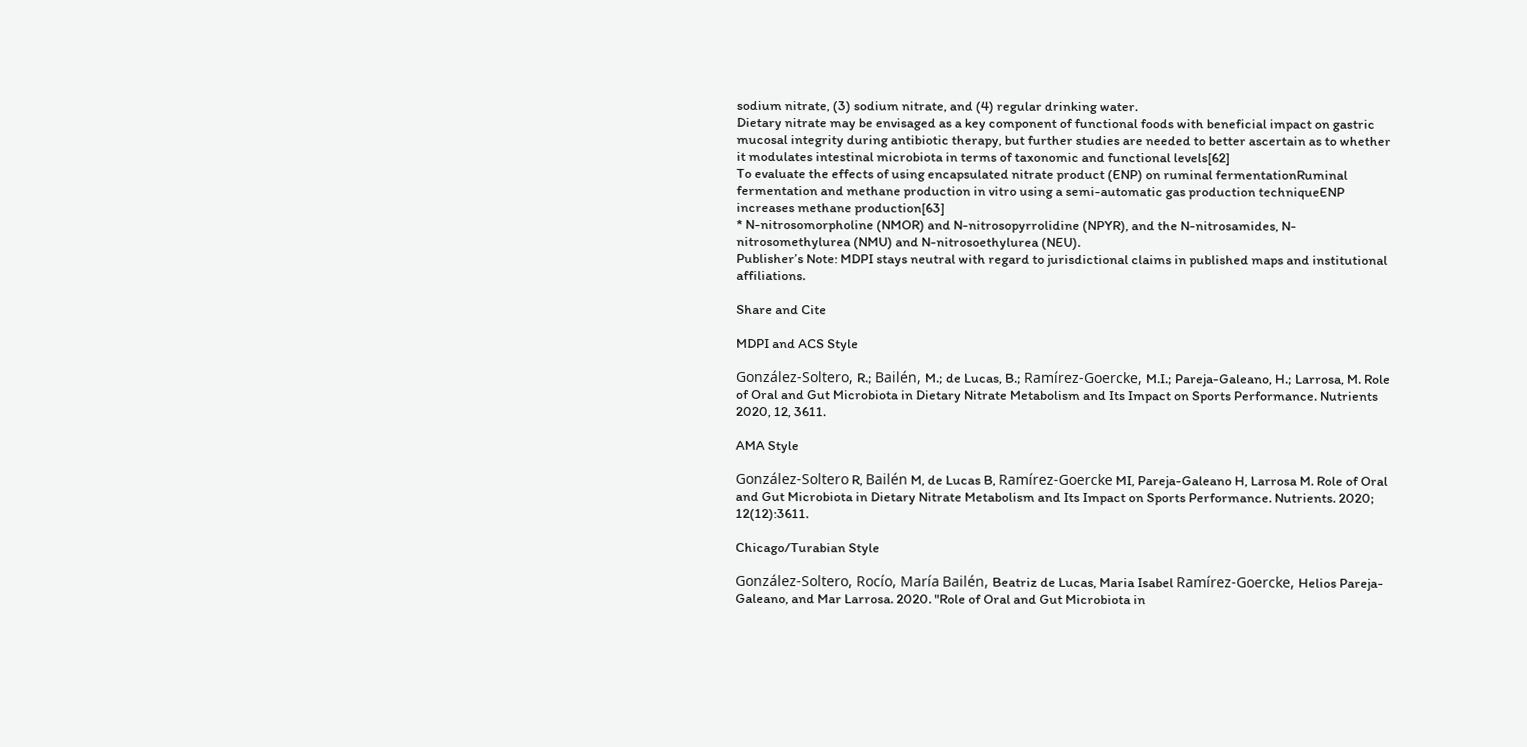sodium nitrate, (3) sodium nitrate, and (4) regular drinking water.
Dietary nitrate may be envisaged as a key component of functional foods with beneficial impact on gastric mucosal integrity during antibiotic therapy, but further studies are needed to better ascertain as to whether it modulates intestinal microbiota in terms of taxonomic and functional levels[62]
To evaluate the effects of using encapsulated nitrate product (ENP) on ruminal fermentationRuminal fermentation and methane production in vitro using a semi-automatic gas production techniqueENP increases methane production[63]
* N-nitrosomorpholine (NMOR) and N-nitrosopyrrolidine (NPYR), and the N-nitrosamides, N-nitrosomethylurea (NMU) and N-nitrosoethylurea (NEU).
Publisher’s Note: MDPI stays neutral with regard to jurisdictional claims in published maps and institutional affiliations.

Share and Cite

MDPI and ACS Style

González-Soltero, R.; Bailén, M.; de Lucas, B.; Ramírez-Goercke, M.I.; Pareja-Galeano, H.; Larrosa, M. Role of Oral and Gut Microbiota in Dietary Nitrate Metabolism and Its Impact on Sports Performance. Nutrients 2020, 12, 3611.

AMA Style

González-Soltero R, Bailén M, de Lucas B, Ramírez-Goercke MI, Pareja-Galeano H, Larrosa M. Role of Oral and Gut Microbiota in Dietary Nitrate Metabolism and Its Impact on Sports Performance. Nutrients. 2020; 12(12):3611.

Chicago/Turabian Style

González-Soltero, Rocío, María Bailén, Beatriz de Lucas, Maria Isabel Ramírez-Goercke, Helios Pareja-Galeano, and Mar Larrosa. 2020. "Role of Oral and Gut Microbiota in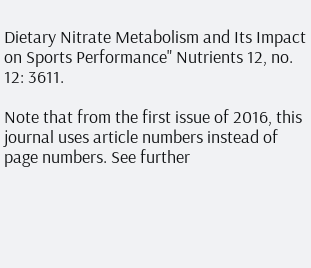Dietary Nitrate Metabolism and Its Impact on Sports Performance" Nutrients 12, no. 12: 3611.

Note that from the first issue of 2016, this journal uses article numbers instead of page numbers. See further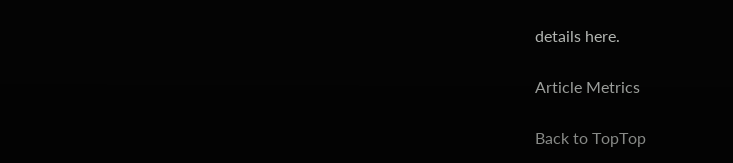details here.

Article Metrics

Back to TopTop